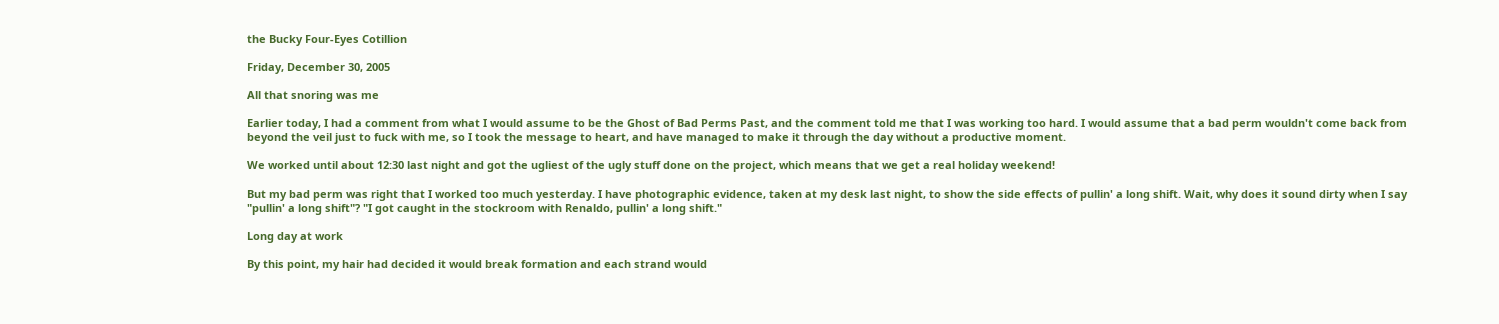the Bucky Four-Eyes Cotillion

Friday, December 30, 2005

All that snoring was me

Earlier today, I had a comment from what I would assume to be the Ghost of Bad Perms Past, and the comment told me that I was working too hard. I would assume that a bad perm wouldn't come back from beyond the veil just to fuck with me, so I took the message to heart, and have managed to make it through the day without a productive moment.

We worked until about 12:30 last night and got the ugliest of the ugly stuff done on the project, which means that we get a real holiday weekend!

But my bad perm was right that I worked too much yesterday. I have photographic evidence, taken at my desk last night, to show the side effects of pullin' a long shift. Wait, why does it sound dirty when I say "pullin' a long shift"? "I got caught in the stockroom with Renaldo, pullin' a long shift."

Long day at work

By this point, my hair had decided it would break formation and each strand would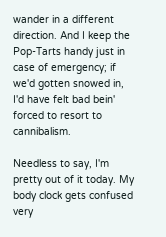wander in a different direction. And I keep the Pop-Tarts handy just in case of emergency; if we'd gotten snowed in, I'd have felt bad bein' forced to resort to cannibalism.

Needless to say, I'm pretty out of it today. My body clock gets confused very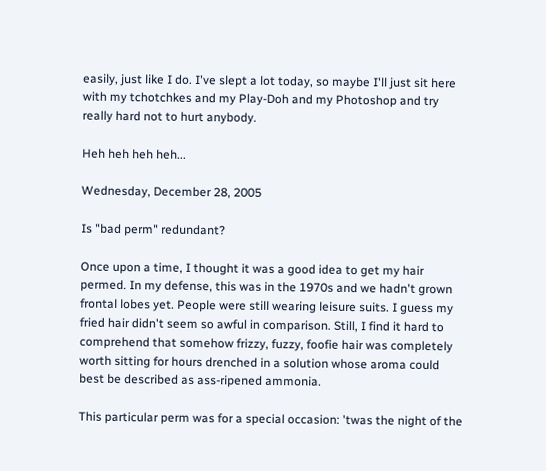easily, just like I do. I've slept a lot today, so maybe I'll just sit here with my tchotchkes and my Play-Doh and my Photoshop and try really hard not to hurt anybody.

Heh heh heh heh...

Wednesday, December 28, 2005

Is "bad perm" redundant?

Once upon a time, I thought it was a good idea to get my hair permed. In my defense, this was in the 1970s and we hadn't grown frontal lobes yet. People were still wearing leisure suits. I guess my fried hair didn't seem so awful in comparison. Still, I find it hard to comprehend that somehow frizzy, fuzzy, foofie hair was completely worth sitting for hours drenched in a solution whose aroma could best be described as ass-ripened ammonia.

This particular perm was for a special occasion: 'twas the night of the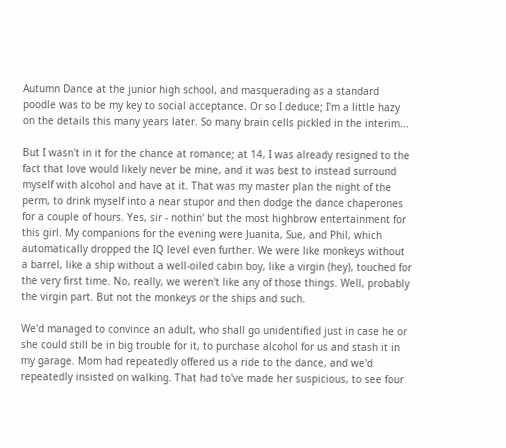Autumn Dance at the junior high school, and masquerading as a standard poodle was to be my key to social acceptance. Or so I deduce; I'm a little hazy on the details this many years later. So many brain cells pickled in the interim...

But I wasn't in it for the chance at romance; at 14, I was already resigned to the fact that love would likely never be mine, and it was best to instead surround myself with alcohol and have at it. That was my master plan the night of the perm, to drink myself into a near stupor and then dodge the dance chaperones for a couple of hours. Yes, sir - nothin' but the most highbrow entertainment for this girl. My companions for the evening were Juanita, Sue, and Phil, which automatically dropped the IQ level even further. We were like monkeys without a barrel, like a ship without a well-oiled cabin boy, like a virgin (hey), touched for the very first time. No, really, we weren't like any of those things. Well, probably the virgin part. But not the monkeys or the ships and such.

We'd managed to convince an adult, who shall go unidentified just in case he or she could still be in big trouble for it, to purchase alcohol for us and stash it in my garage. Mom had repeatedly offered us a ride to the dance, and we'd repeatedly insisted on walking. That had to've made her suspicious, to see four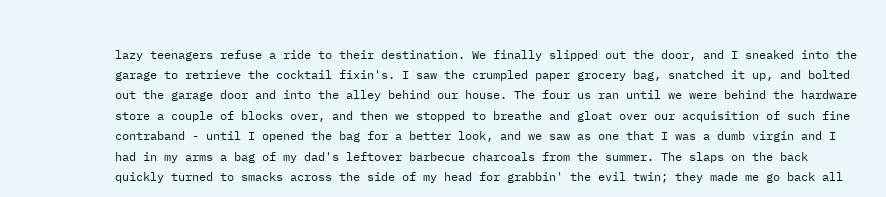lazy teenagers refuse a ride to their destination. We finally slipped out the door, and I sneaked into the garage to retrieve the cocktail fixin's. I saw the crumpled paper grocery bag, snatched it up, and bolted out the garage door and into the alley behind our house. The four us ran until we were behind the hardware store a couple of blocks over, and then we stopped to breathe and gloat over our acquisition of such fine contraband - until I opened the bag for a better look, and we saw as one that I was a dumb virgin and I had in my arms a bag of my dad's leftover barbecue charcoals from the summer. The slaps on the back quickly turned to smacks across the side of my head for grabbin' the evil twin; they made me go back all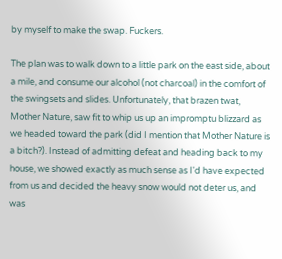by myself to make the swap. Fuckers.

The plan was to walk down to a little park on the east side, about a mile, and consume our alcohol (not charcoal) in the comfort of the swingsets and slides. Unfortunately, that brazen twat, Mother Nature, saw fit to whip us up an impromptu blizzard as we headed toward the park (did I mention that Mother Nature is a bitch?). Instead of admitting defeat and heading back to my house, we showed exactly as much sense as I'd have expected from us and decided the heavy snow would not deter us, and was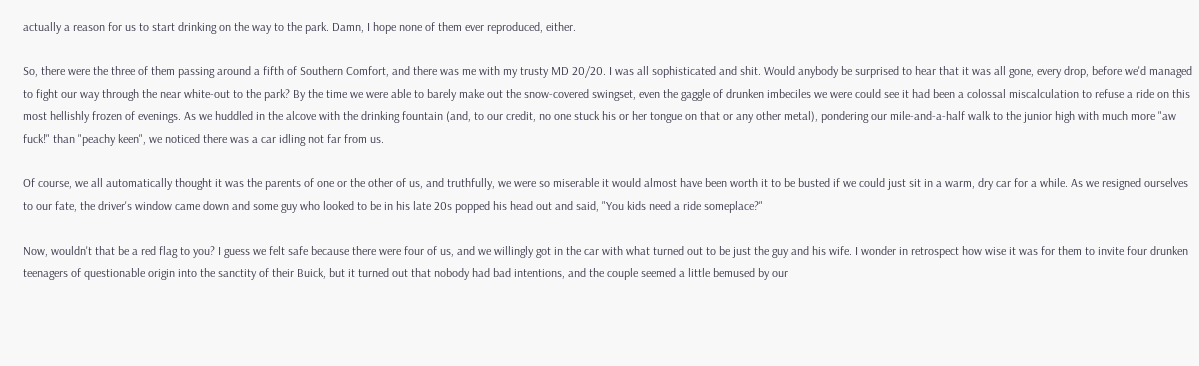actually a reason for us to start drinking on the way to the park. Damn, I hope none of them ever reproduced, either.

So, there were the three of them passing around a fifth of Southern Comfort, and there was me with my trusty MD 20/20. I was all sophisticated and shit. Would anybody be surprised to hear that it was all gone, every drop, before we'd managed to fight our way through the near white-out to the park? By the time we were able to barely make out the snow-covered swingset, even the gaggle of drunken imbeciles we were could see it had been a colossal miscalculation to refuse a ride on this most hellishly frozen of evenings. As we huddled in the alcove with the drinking fountain (and, to our credit, no one stuck his or her tongue on that or any other metal), pondering our mile-and-a-half walk to the junior high with much more "aw fuck!" than "peachy keen", we noticed there was a car idling not far from us.

Of course, we all automatically thought it was the parents of one or the other of us, and truthfully, we were so miserable it would almost have been worth it to be busted if we could just sit in a warm, dry car for a while. As we resigned ourselves to our fate, the driver's window came down and some guy who looked to be in his late 20s popped his head out and said, "You kids need a ride someplace?"

Now, wouldn't that be a red flag to you? I guess we felt safe because there were four of us, and we willingly got in the car with what turned out to be just the guy and his wife. I wonder in retrospect how wise it was for them to invite four drunken teenagers of questionable origin into the sanctity of their Buick, but it turned out that nobody had bad intentions, and the couple seemed a little bemused by our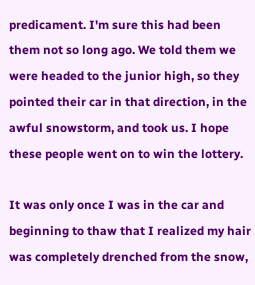predicament. I'm sure this had been them not so long ago. We told them we were headed to the junior high, so they pointed their car in that direction, in the awful snowstorm, and took us. I hope these people went on to win the lottery.

It was only once I was in the car and beginning to thaw that I realized my hair was completely drenched from the snow,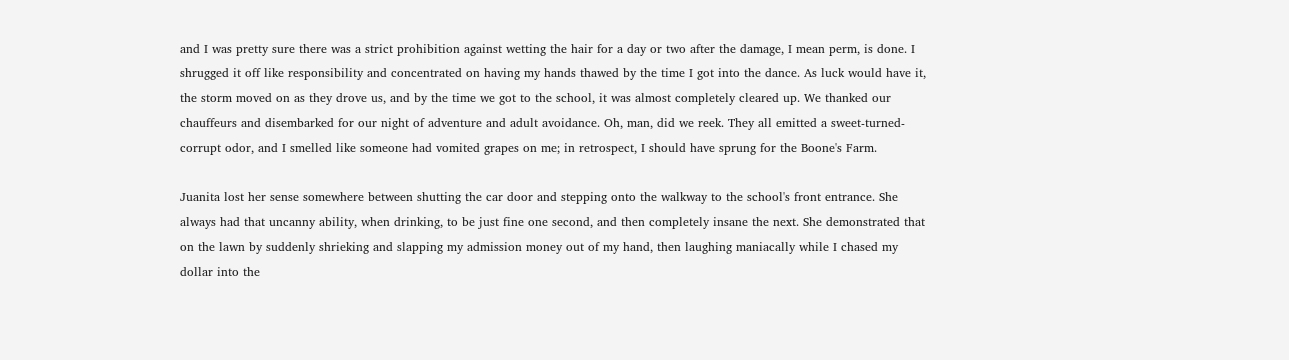and I was pretty sure there was a strict prohibition against wetting the hair for a day or two after the damage, I mean perm, is done. I shrugged it off like responsibility and concentrated on having my hands thawed by the time I got into the dance. As luck would have it, the storm moved on as they drove us, and by the time we got to the school, it was almost completely cleared up. We thanked our chauffeurs and disembarked for our night of adventure and adult avoidance. Oh, man, did we reek. They all emitted a sweet-turned-corrupt odor, and I smelled like someone had vomited grapes on me; in retrospect, I should have sprung for the Boone's Farm.

Juanita lost her sense somewhere between shutting the car door and stepping onto the walkway to the school's front entrance. She always had that uncanny ability, when drinking, to be just fine one second, and then completely insane the next. She demonstrated that on the lawn by suddenly shrieking and slapping my admission money out of my hand, then laughing maniacally while I chased my dollar into the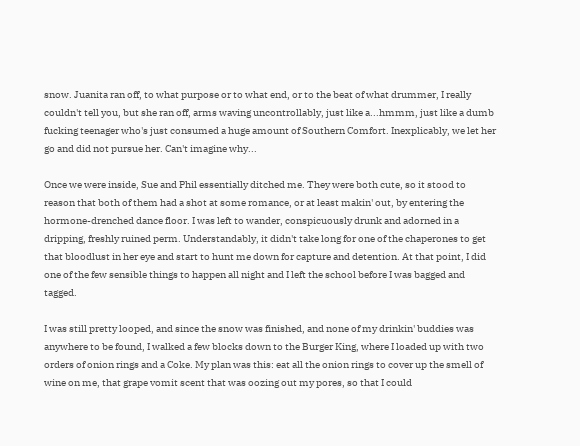snow. Juanita ran off, to what purpose or to what end, or to the beat of what drummer, I really couldn't tell you, but she ran off, arms waving uncontrollably, just like a...hmmm, just like a dumb fucking teenager who's just consumed a huge amount of Southern Comfort. Inexplicably, we let her go and did not pursue her. Can't imagine why...

Once we were inside, Sue and Phil essentially ditched me. They were both cute, so it stood to reason that both of them had a shot at some romance, or at least makin' out, by entering the hormone-drenched dance floor. I was left to wander, conspicuously drunk and adorned in a dripping, freshly ruined perm. Understandably, it didn't take long for one of the chaperones to get that bloodlust in her eye and start to hunt me down for capture and detention. At that point, I did one of the few sensible things to happen all night and I left the school before I was bagged and tagged.

I was still pretty looped, and since the snow was finished, and none of my drinkin' buddies was anywhere to be found, I walked a few blocks down to the Burger King, where I loaded up with two orders of onion rings and a Coke. My plan was this: eat all the onion rings to cover up the smell of wine on me, that grape vomit scent that was oozing out my pores, so that I could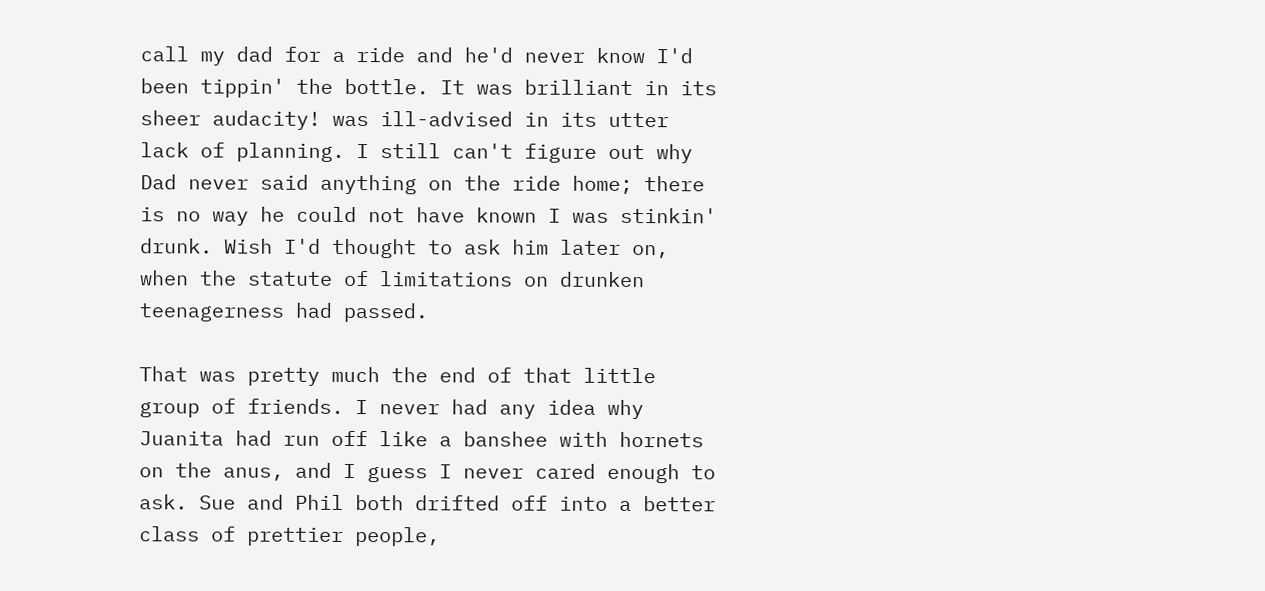call my dad for a ride and he'd never know I'd been tippin' the bottle. It was brilliant in its sheer audacity! was ill-advised in its utter lack of planning. I still can't figure out why Dad never said anything on the ride home; there is no way he could not have known I was stinkin' drunk. Wish I'd thought to ask him later on, when the statute of limitations on drunken teenagerness had passed.

That was pretty much the end of that little group of friends. I never had any idea why Juanita had run off like a banshee with hornets on the anus, and I guess I never cared enough to ask. Sue and Phil both drifted off into a better class of prettier people,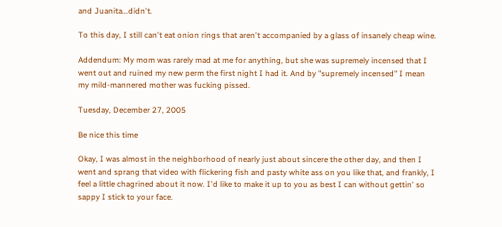and Juanita...didn't.

To this day, I still can't eat onion rings that aren't accompanied by a glass of insanely cheap wine.

Addendum: My mom was rarely mad at me for anything, but she was supremely incensed that I went out and ruined my new perm the first night I had it. And by "supremely incensed" I mean my mild-mannered mother was fucking pissed.

Tuesday, December 27, 2005

Be nice this time

Okay, I was almost in the neighborhood of nearly just about sincere the other day, and then I went and sprang that video with flickering fish and pasty white ass on you like that, and frankly, I feel a little chagrined about it now. I'd like to make it up to you as best I can without gettin' so sappy I stick to your face.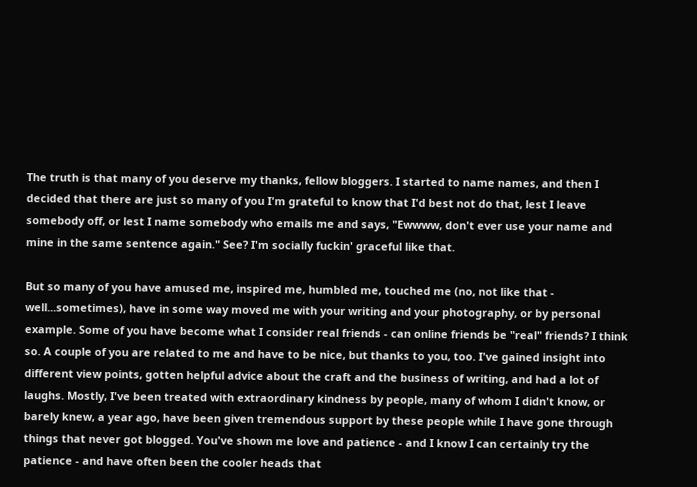The truth is that many of you deserve my thanks, fellow bloggers. I started to name names, and then I decided that there are just so many of you I'm grateful to know that I'd best not do that, lest I leave somebody off, or lest I name somebody who emails me and says, "Ewwww, don't ever use your name and mine in the same sentence again." See? I'm socially fuckin' graceful like that.

But so many of you have amused me, inspired me, humbled me, touched me (no, not like that - well...sometimes), have in some way moved me with your writing and your photography, or by personal example. Some of you have become what I consider real friends - can online friends be "real" friends? I think so. A couple of you are related to me and have to be nice, but thanks to you, too. I've gained insight into different view points, gotten helpful advice about the craft and the business of writing, and had a lot of laughs. Mostly, I've been treated with extraordinary kindness by people, many of whom I didn't know, or barely knew, a year ago, have been given tremendous support by these people while I have gone through things that never got blogged. You've shown me love and patience - and I know I can certainly try the patience - and have often been the cooler heads that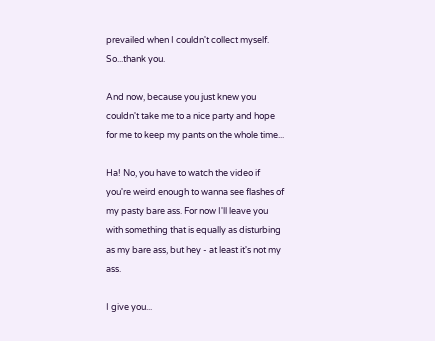prevailed when I couldn't collect myself. So...thank you.

And now, because you just knew you couldn't take me to a nice party and hope for me to keep my pants on the whole time...

Ha! No, you have to watch the video if you're weird enough to wanna see flashes of my pasty bare ass. For now I'll leave you with something that is equally as disturbing as my bare ass, but hey - at least it's not my ass.

I give you...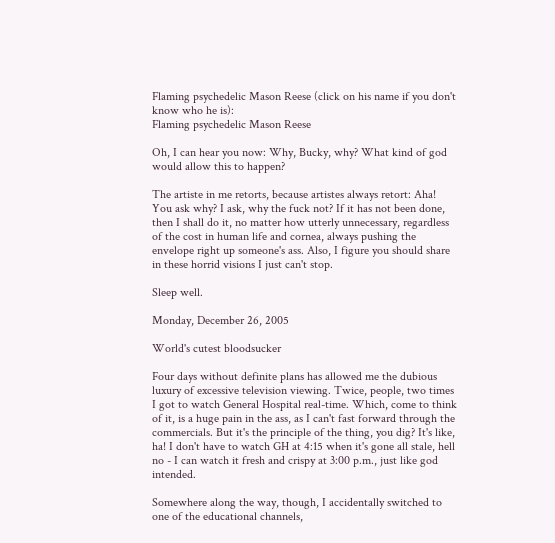Flaming psychedelic Mason Reese (click on his name if you don't know who he is):
Flaming psychedelic Mason Reese

Oh, I can hear you now: Why, Bucky, why? What kind of god would allow this to happen?

The artiste in me retorts, because artistes always retort: Aha! You ask why? I ask, why the fuck not? If it has not been done, then I shall do it, no matter how utterly unnecessary, regardless of the cost in human life and cornea, always pushing the envelope right up someone's ass. Also, I figure you should share in these horrid visions I just can't stop.

Sleep well.

Monday, December 26, 2005

World's cutest bloodsucker

Four days without definite plans has allowed me the dubious luxury of excessive television viewing. Twice, people, two times I got to watch General Hospital real-time. Which, come to think of it, is a huge pain in the ass, as I can't fast forward through the commercials. But it's the principle of the thing, you dig? It's like, ha! I don't have to watch GH at 4:15 when it's gone all stale, hell no - I can watch it fresh and crispy at 3:00 p.m., just like god intended.

Somewhere along the way, though, I accidentally switched to one of the educational channels,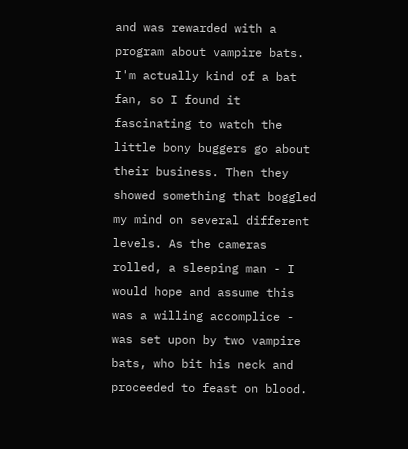and was rewarded with a program about vampire bats. I'm actually kind of a bat fan, so I found it fascinating to watch the little bony buggers go about their business. Then they showed something that boggled my mind on several different levels. As the cameras rolled, a sleeping man - I would hope and assume this was a willing accomplice - was set upon by two vampire bats, who bit his neck and proceeded to feast on blood.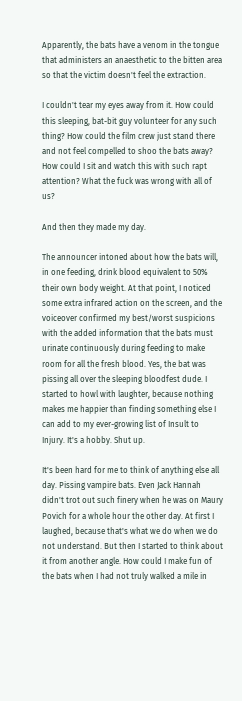Apparently, the bats have a venom in the tongue that administers an anaesthetic to the bitten area so that the victim doesn't feel the extraction.

I couldn't tear my eyes away from it. How could this sleeping, bat-bit guy volunteer for any such thing? How could the film crew just stand there and not feel compelled to shoo the bats away? How could I sit and watch this with such rapt attention? What the fuck was wrong with all of us?

And then they made my day.

The announcer intoned about how the bats will, in one feeding, drink blood equivalent to 50% their own body weight. At that point, I noticed some extra infrared action on the screen, and the voiceover confirmed my best/worst suspicions with the added information that the bats must urinate continuously during feeding to make room for all the fresh blood. Yes, the bat was pissing all over the sleeping bloodfest dude. I started to howl with laughter, because nothing makes me happier than finding something else I can add to my ever-growing list of Insult to Injury. It's a hobby. Shut up.

It's been hard for me to think of anything else all day. Pissing vampire bats. Even Jack Hannah didn't trot out such finery when he was on Maury Povich for a whole hour the other day. At first I laughed, because that's what we do when we do not understand. But then I started to think about it from another angle. How could I make fun of the bats when I had not truly walked a mile in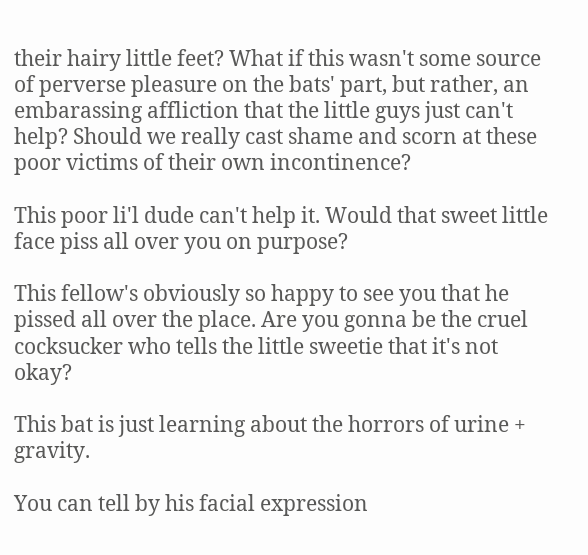their hairy little feet? What if this wasn't some source of perverse pleasure on the bats' part, but rather, an embarassing affliction that the little guys just can't help? Should we really cast shame and scorn at these poor victims of their own incontinence?

This poor li'l dude can't help it. Would that sweet little face piss all over you on purpose?

This fellow's obviously so happy to see you that he pissed all over the place. Are you gonna be the cruel cocksucker who tells the little sweetie that it's not okay?

This bat is just learning about the horrors of urine + gravity.

You can tell by his facial expression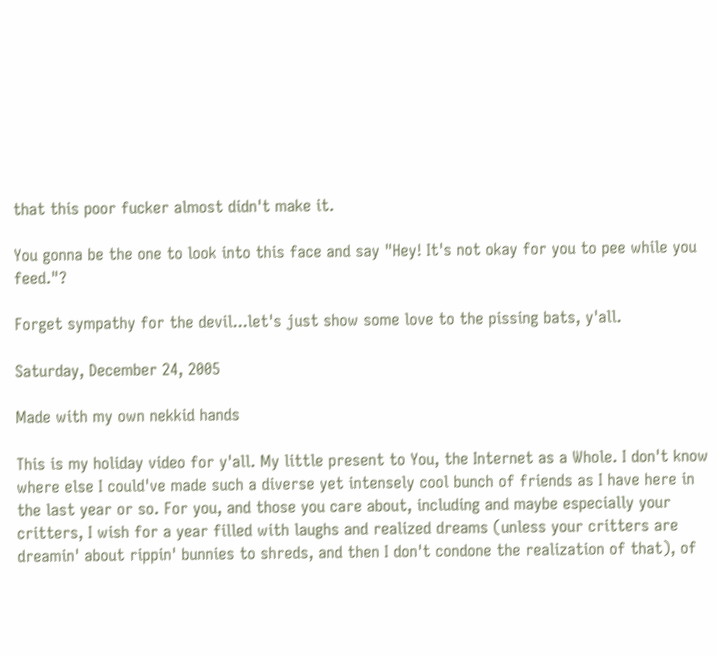that this poor fucker almost didn't make it.

You gonna be the one to look into this face and say "Hey! It's not okay for you to pee while you feed."?

Forget sympathy for the devil...let's just show some love to the pissing bats, y'all.

Saturday, December 24, 2005

Made with my own nekkid hands

This is my holiday video for y'all. My little present to You, the Internet as a Whole. I don't know where else I could've made such a diverse yet intensely cool bunch of friends as I have here in the last year or so. For you, and those you care about, including and maybe especially your critters, I wish for a year filled with laughs and realized dreams (unless your critters are dreamin' about rippin' bunnies to shreds, and then I don't condone the realization of that), of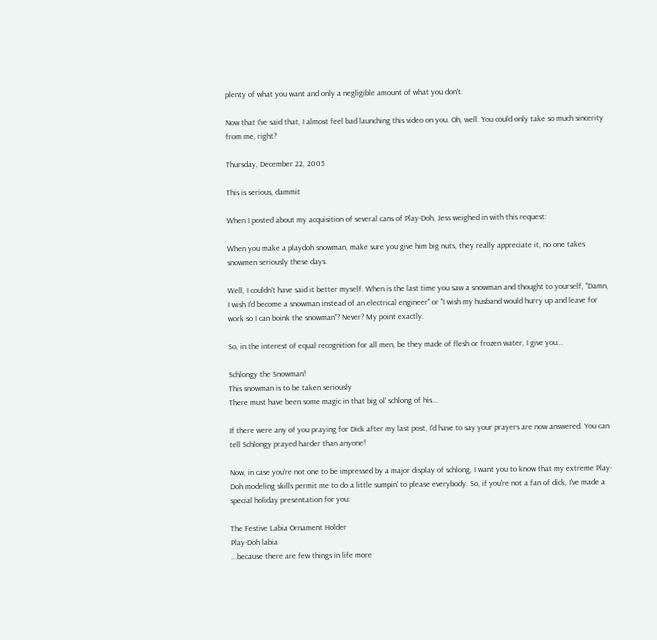plenty of what you want and only a negligible amount of what you don't.

Now that I've said that, I almost feel bad launching this video on you. Oh, well. You could only take so much sincerity from me, right?

Thursday, December 22, 2005

This is serious, dammit

When I posted about my acquisition of several cans of Play-Doh, Jess weighed in with this request:

When you make a playdoh snowman, make sure you give him big nuts, they really appreciate it, no one takes snowmen seriously these days.

Well, I couldn't have said it better myself. When is the last time you saw a snowman and thought to yourself, "Damn, I wish I'd become a snowman instead of an electrical engineer" or "I wish my husband would hurry up and leave for work so I can boink the snowman"? Never? My point exactly.

So, in the interest of equal recognition for all men, be they made of flesh or frozen water, I give you...

Schlongy the Snowman!
This snowman is to be taken seriously
There must have been some magic in that big ol' schlong of his...

If there were any of you praying for Dick after my last post, I'd have to say your prayers are now answered. You can tell Schlongy prayed harder than anyone!

Now, in case you're not one to be impressed by a major display of schlong, I want you to know that my extreme Play-Doh modeling skills permit me to do a little sumpin' to please everybody. So, if you're not a fan of dick, I've made a special holiday presentation for you:

The Festive Labia Ornament Holder
Play-Doh labia
...because there are few things in life more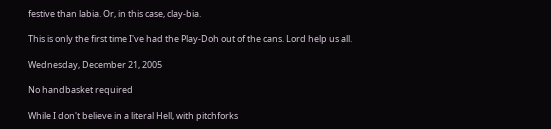festive than labia. Or, in this case, clay-bia.

This is only the first time I've had the Play-Doh out of the cans. Lord help us all.

Wednesday, December 21, 2005

No handbasket required

While I don't believe in a literal Hell, with pitchforks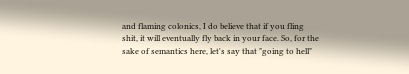and flaming colonics, I do believe that if you fling shit, it will eventually fly back in your face. So, for the sake of semantics here, let's say that "going to hell"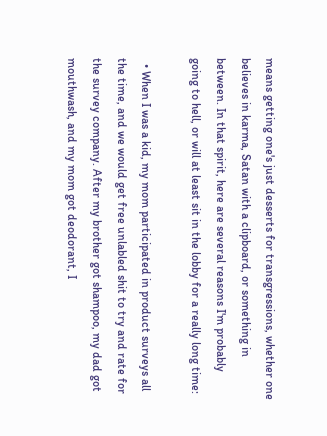means getting one's just desserts for transgressions, whether one believes in karma, Satan with a clipboard, or something in between. In that spirit, here are several reasons I'm probably going to hell, or will at least sit in the lobby for a really long time:

  • When I was a kid, my mom participated in product surveys all the time, and we would get free unlabled shit to try and rate for the survey company. After my brother got shampoo, my dad got mouthwash, and my mom got deodorant, I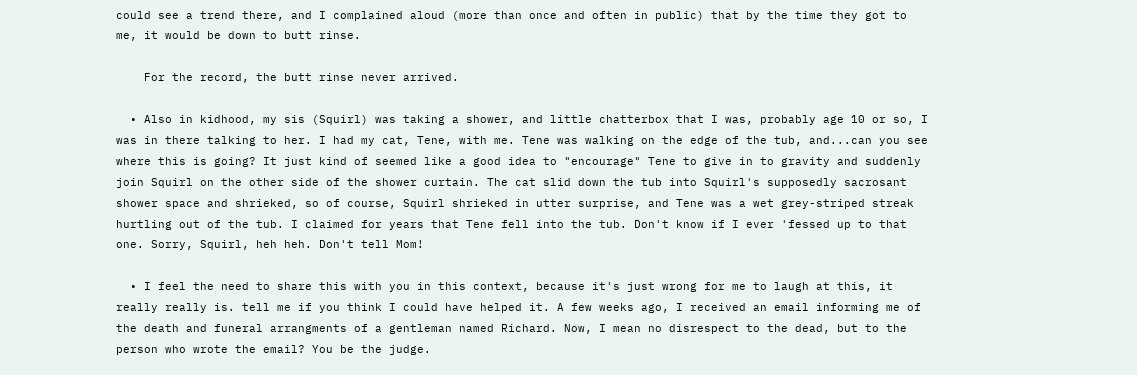could see a trend there, and I complained aloud (more than once and often in public) that by the time they got to me, it would be down to butt rinse.

    For the record, the butt rinse never arrived.

  • Also in kidhood, my sis (Squirl) was taking a shower, and little chatterbox that I was, probably age 10 or so, I was in there talking to her. I had my cat, Tene, with me. Tene was walking on the edge of the tub, and...can you see where this is going? It just kind of seemed like a good idea to "encourage" Tene to give in to gravity and suddenly join Squirl on the other side of the shower curtain. The cat slid down the tub into Squirl's supposedly sacrosant shower space and shrieked, so of course, Squirl shrieked in utter surprise, and Tene was a wet grey-striped streak hurtling out of the tub. I claimed for years that Tene fell into the tub. Don't know if I ever 'fessed up to that one. Sorry, Squirl, heh heh. Don't tell Mom!

  • I feel the need to share this with you in this context, because it's just wrong for me to laugh at this, it really really is. tell me if you think I could have helped it. A few weeks ago, I received an email informing me of the death and funeral arrangments of a gentleman named Richard. Now, I mean no disrespect to the dead, but to the person who wrote the email? You be the judge.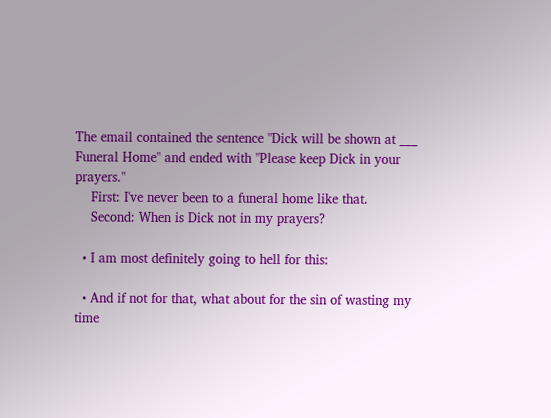The email contained the sentence "Dick will be shown at ___ Funeral Home" and ended with "Please keep Dick in your prayers."
    First: I've never been to a funeral home like that.
    Second: When is Dick not in my prayers?

  • I am most definitely going to hell for this:

  • And if not for that, what about for the sin of wasting my time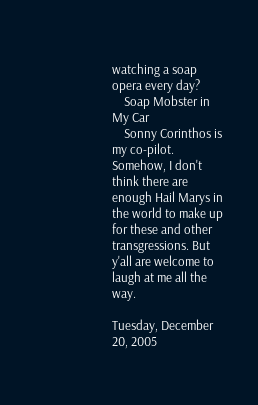watching a soap opera every day?
    Soap Mobster in My Car
    Sonny Corinthos is my co-pilot.
Somehow, I don't think there are enough Hail Marys in the world to make up for these and other transgressions. But y'all are welcome to laugh at me all the way.

Tuesday, December 20, 2005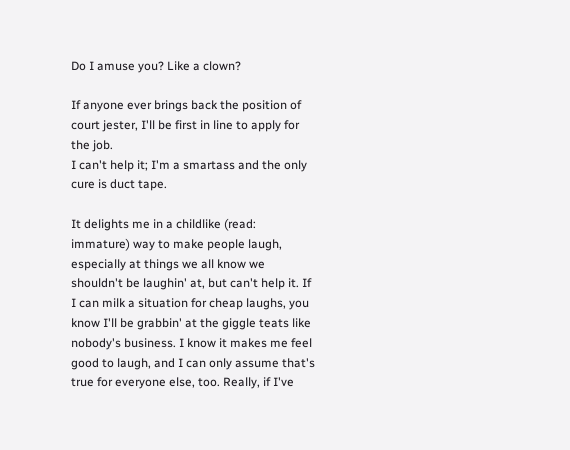Do I amuse you? Like a clown?

If anyone ever brings back the position of court jester, I'll be first in line to apply for the job.
I can't help it; I'm a smartass and the only cure is duct tape.

It delights me in a childlike (read: immature) way to make people laugh, especially at things we all know we shouldn't be laughin' at, but can't help it. If I can milk a situation for cheap laughs, you know I'll be grabbin' at the giggle teats like nobody's business. I know it makes me feel good to laugh, and I can only assume that's true for everyone else, too. Really, if I've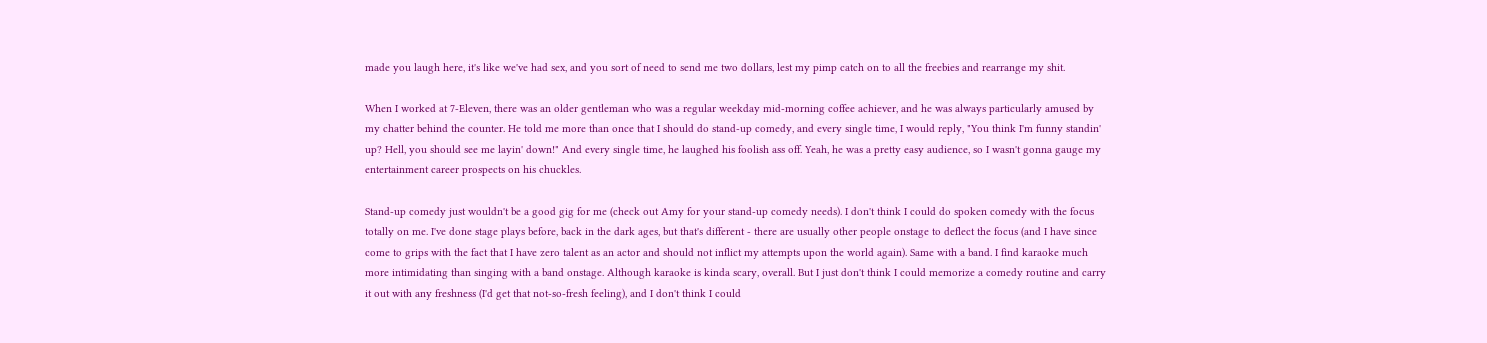made you laugh here, it's like we've had sex, and you sort of need to send me two dollars, lest my pimp catch on to all the freebies and rearrange my shit.

When I worked at 7-Eleven, there was an older gentleman who was a regular weekday mid-morning coffee achiever, and he was always particularly amused by my chatter behind the counter. He told me more than once that I should do stand-up comedy, and every single time, I would reply, "You think I'm funny standin' up? Hell, you should see me layin' down!" And every single time, he laughed his foolish ass off. Yeah, he was a pretty easy audience, so I wasn't gonna gauge my entertainment career prospects on his chuckles.

Stand-up comedy just wouldn't be a good gig for me (check out Amy for your stand-up comedy needs). I don't think I could do spoken comedy with the focus totally on me. I've done stage plays before, back in the dark ages, but that's different - there are usually other people onstage to deflect the focus (and I have since come to grips with the fact that I have zero talent as an actor and should not inflict my attempts upon the world again). Same with a band. I find karaoke much more intimidating than singing with a band onstage. Although karaoke is kinda scary, overall. But I just don't think I could memorize a comedy routine and carry it out with any freshness (I'd get that not-so-fresh feeling), and I don't think I could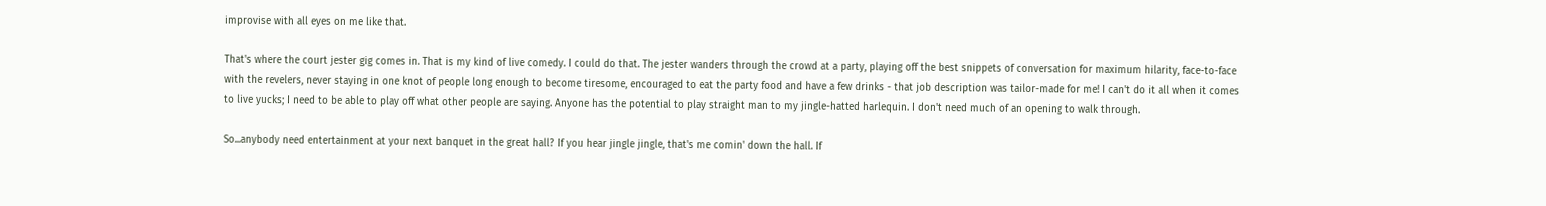improvise with all eyes on me like that.

That's where the court jester gig comes in. That is my kind of live comedy. I could do that. The jester wanders through the crowd at a party, playing off the best snippets of conversation for maximum hilarity, face-to-face with the revelers, never staying in one knot of people long enough to become tiresome, encouraged to eat the party food and have a few drinks - that job description was tailor-made for me! I can't do it all when it comes to live yucks; I need to be able to play off what other people are saying. Anyone has the potential to play straight man to my jingle-hatted harlequin. I don't need much of an opening to walk through.

So...anybody need entertainment at your next banquet in the great hall? If you hear jingle jingle, that's me comin' down the hall. If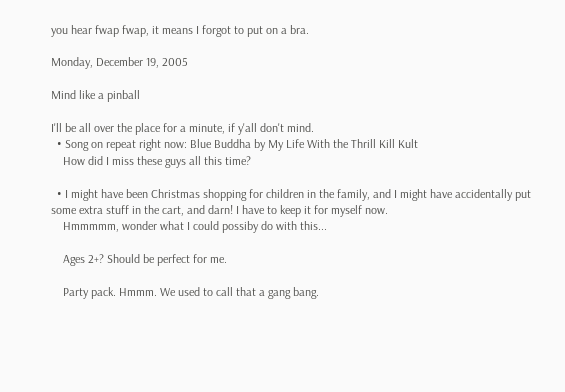you hear fwap fwap, it means I forgot to put on a bra.

Monday, December 19, 2005

Mind like a pinball

I'll be all over the place for a minute, if y'all don't mind.
  • Song on repeat right now: Blue Buddha by My Life With the Thrill Kill Kult
    How did I miss these guys all this time?

  • I might have been Christmas shopping for children in the family, and I might have accidentally put some extra stuff in the cart, and darn! I have to keep it for myself now.
    Hmmmmm, wonder what I could possiby do with this...

    Ages 2+? Should be perfect for me.

    Party pack. Hmmm. We used to call that a gang bang.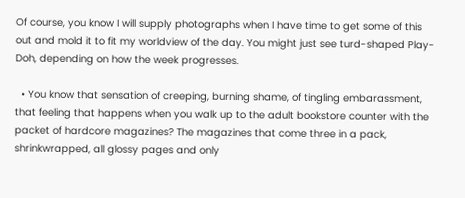Of course, you know I will supply photographs when I have time to get some of this out and mold it to fit my worldview of the day. You might just see turd-shaped Play-Doh, depending on how the week progresses.

  • You know that sensation of creeping, burning shame, of tingling embarassment, that feeling that happens when you walk up to the adult bookstore counter with the packet of hardcore magazines? The magazines that come three in a pack, shrinkwrapped, all glossy pages and only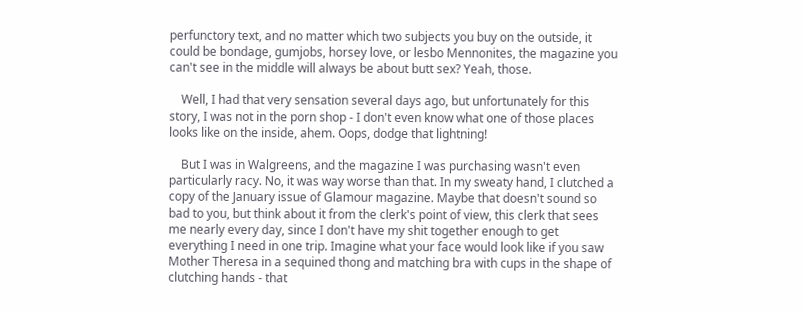perfunctory text, and no matter which two subjects you buy on the outside, it could be bondage, gumjobs, horsey love, or lesbo Mennonites, the magazine you can't see in the middle will always be about butt sex? Yeah, those.

    Well, I had that very sensation several days ago, but unfortunately for this story, I was not in the porn shop - I don't even know what one of those places looks like on the inside, ahem. Oops, dodge that lightning!

    But I was in Walgreens, and the magazine I was purchasing wasn't even particularly racy. No, it was way worse than that. In my sweaty hand, I clutched a copy of the January issue of Glamour magazine. Maybe that doesn't sound so bad to you, but think about it from the clerk's point of view, this clerk that sees me nearly every day, since I don't have my shit together enough to get everything I need in one trip. Imagine what your face would look like if you saw Mother Theresa in a sequined thong and matching bra with cups in the shape of clutching hands - that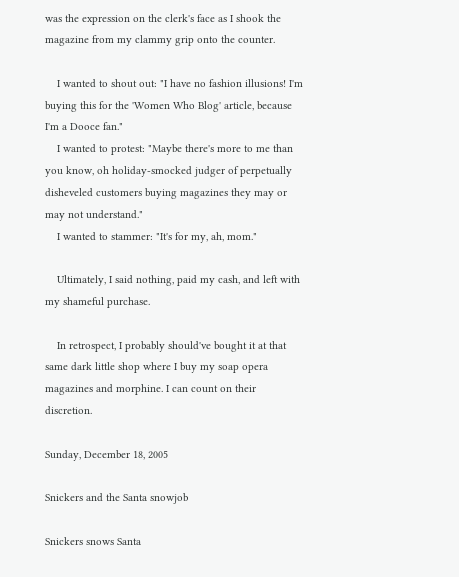was the expression on the clerk's face as I shook the magazine from my clammy grip onto the counter.

    I wanted to shout out: "I have no fashion illusions! I'm buying this for the 'Women Who Blog' article, because I'm a Dooce fan."
    I wanted to protest: "Maybe there's more to me than you know, oh holiday-smocked judger of perpetually disheveled customers buying magazines they may or may not understand."
    I wanted to stammer: "It's for my, ah, mom."

    Ultimately, I said nothing, paid my cash, and left with my shameful purchase.

    In retrospect, I probably should've bought it at that same dark little shop where I buy my soap opera magazines and morphine. I can count on their discretion.

Sunday, December 18, 2005

Snickers and the Santa snowjob

Snickers snows Santa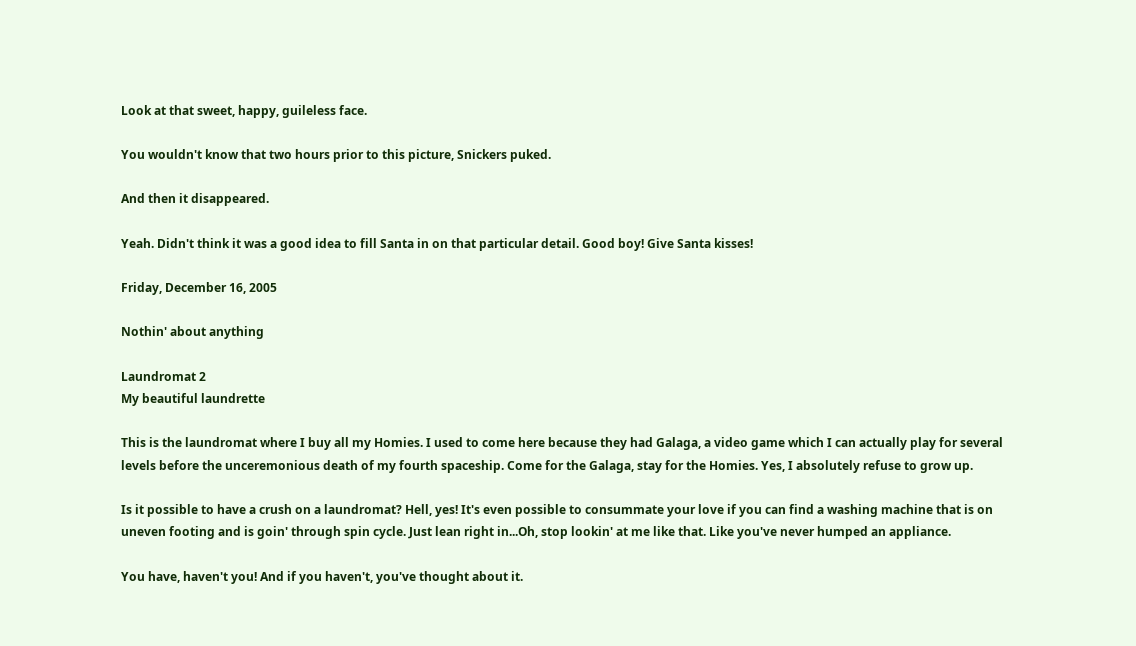Look at that sweet, happy, guileless face.

You wouldn't know that two hours prior to this picture, Snickers puked.

And then it disappeared.

Yeah. Didn't think it was a good idea to fill Santa in on that particular detail. Good boy! Give Santa kisses!

Friday, December 16, 2005

Nothin' about anything

Laundromat 2
My beautiful laundrette

This is the laundromat where I buy all my Homies. I used to come here because they had Galaga, a video game which I can actually play for several levels before the unceremonious death of my fourth spaceship. Come for the Galaga, stay for the Homies. Yes, I absolutely refuse to grow up.

Is it possible to have a crush on a laundromat? Hell, yes! It's even possible to consummate your love if you can find a washing machine that is on uneven footing and is goin' through spin cycle. Just lean right in...Oh, stop lookin' at me like that. Like you've never humped an appliance.

You have, haven't you! And if you haven't, you've thought about it.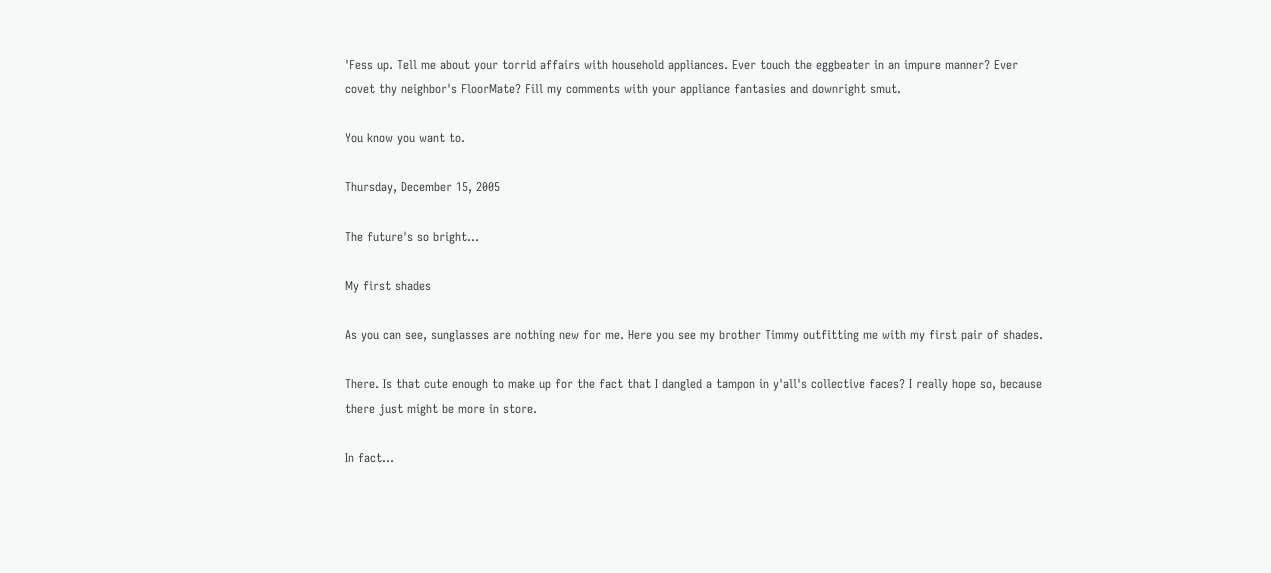'Fess up. Tell me about your torrid affairs with household appliances. Ever touch the eggbeater in an impure manner? Ever covet thy neighbor's FloorMate? Fill my comments with your appliance fantasies and downright smut.

You know you want to.

Thursday, December 15, 2005

The future's so bright...

My first shades

As you can see, sunglasses are nothing new for me. Here you see my brother Timmy outfitting me with my first pair of shades.

There. Is that cute enough to make up for the fact that I dangled a tampon in y'all's collective faces? I really hope so, because there just might be more in store.

In fact...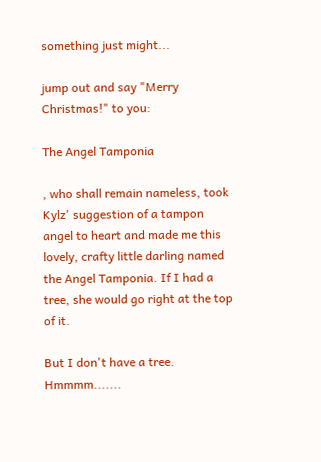something just might...

jump out and say "Merry Christmas!" to you:

The Angel Tamponia

, who shall remain nameless, took Kylz' suggestion of a tampon angel to heart and made me this lovely, crafty little darling named the Angel Tamponia. If I had a tree, she would go right at the top of it.

But I don't have a tree. Hmmmm.......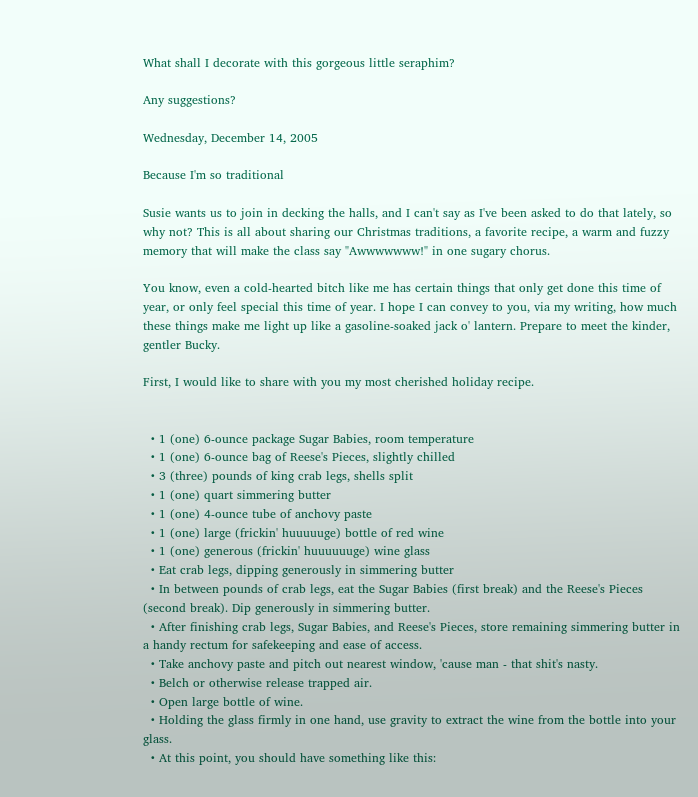What shall I decorate with this gorgeous little seraphim?

Any suggestions?

Wednesday, December 14, 2005

Because I'm so traditional

Susie wants us to join in decking the halls, and I can't say as I've been asked to do that lately, so why not? This is all about sharing our Christmas traditions, a favorite recipe, a warm and fuzzy memory that will make the class say "Awwwwwww!" in one sugary chorus.

You know, even a cold-hearted bitch like me has certain things that only get done this time of year, or only feel special this time of year. I hope I can convey to you, via my writing, how much these things make me light up like a gasoline-soaked jack o' lantern. Prepare to meet the kinder, gentler Bucky.

First, I would like to share with you my most cherished holiday recipe.


  • 1 (one) 6-ounce package Sugar Babies, room temperature
  • 1 (one) 6-ounce bag of Reese's Pieces, slightly chilled
  • 3 (three) pounds of king crab legs, shells split
  • 1 (one) quart simmering butter
  • 1 (one) 4-ounce tube of anchovy paste
  • 1 (one) large (frickin' huuuuuge) bottle of red wine
  • 1 (one) generous (frickin' huuuuuuge) wine glass
  • Eat crab legs, dipping generously in simmering butter
  • In between pounds of crab legs, eat the Sugar Babies (first break) and the Reese's Pieces (second break). Dip generously in simmering butter.
  • After finishing crab legs, Sugar Babies, and Reese's Pieces, store remaining simmering butter in a handy rectum for safekeeping and ease of access.
  • Take anchovy paste and pitch out nearest window, 'cause man - that shit's nasty.
  • Belch or otherwise release trapped air.
  • Open large bottle of wine.
  • Holding the glass firmly in one hand, use gravity to extract the wine from the bottle into your glass.
  • At this point, you should have something like this: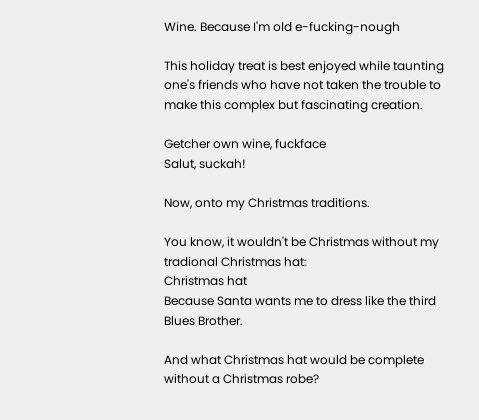Wine. Because I'm old e-fucking-nough

This holiday treat is best enjoyed while taunting one's friends who have not taken the trouble to make this complex but fascinating creation.

Getcher own wine, fuckface
Salut, suckah!

Now, onto my Christmas traditions.

You know, it wouldn't be Christmas without my tradional Christmas hat:
Christmas hat
Because Santa wants me to dress like the third Blues Brother.

And what Christmas hat would be complete without a Christmas robe?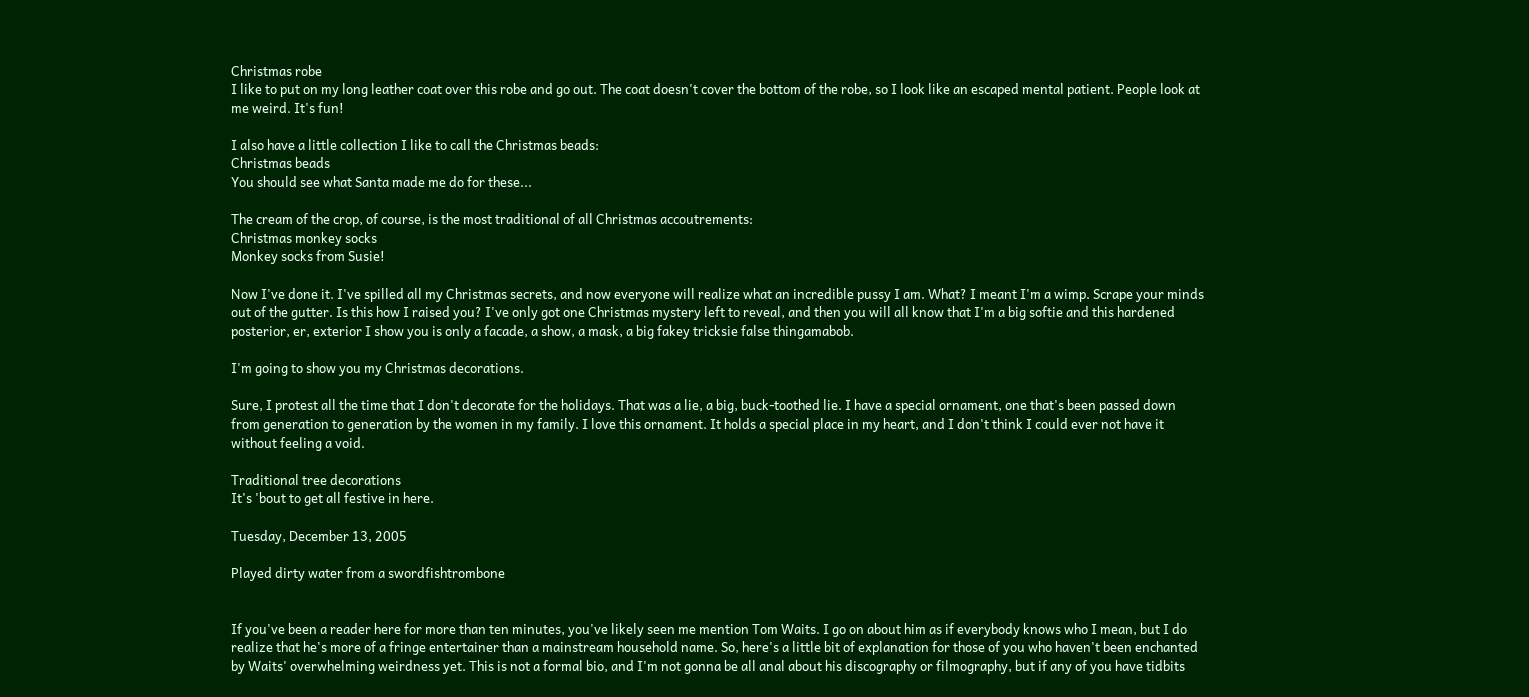Christmas robe
I like to put on my long leather coat over this robe and go out. The coat doesn't cover the bottom of the robe, so I look like an escaped mental patient. People look at me weird. It's fun!

I also have a little collection I like to call the Christmas beads:
Christmas beads
You should see what Santa made me do for these...

The cream of the crop, of course, is the most traditional of all Christmas accoutrements:
Christmas monkey socks
Monkey socks from Susie!

Now I've done it. I've spilled all my Christmas secrets, and now everyone will realize what an incredible pussy I am. What? I meant I'm a wimp. Scrape your minds out of the gutter. Is this how I raised you? I've only got one Christmas mystery left to reveal, and then you will all know that I'm a big softie and this hardened posterior, er, exterior I show you is only a facade, a show, a mask, a big fakey tricksie false thingamabob.

I'm going to show you my Christmas decorations.

Sure, I protest all the time that I don't decorate for the holidays. That was a lie, a big, buck-toothed lie. I have a special ornament, one that's been passed down from generation to generation by the women in my family. I love this ornament. It holds a special place in my heart, and I don't think I could ever not have it without feeling a void.

Traditional tree decorations
It's 'bout to get all festive in here.

Tuesday, December 13, 2005

Played dirty water from a swordfishtrombone


If you've been a reader here for more than ten minutes, you've likely seen me mention Tom Waits. I go on about him as if everybody knows who I mean, but I do realize that he's more of a fringe entertainer than a mainstream household name. So, here's a little bit of explanation for those of you who haven't been enchanted by Waits' overwhelming weirdness yet. This is not a formal bio, and I'm not gonna be all anal about his discography or filmography, but if any of you have tidbits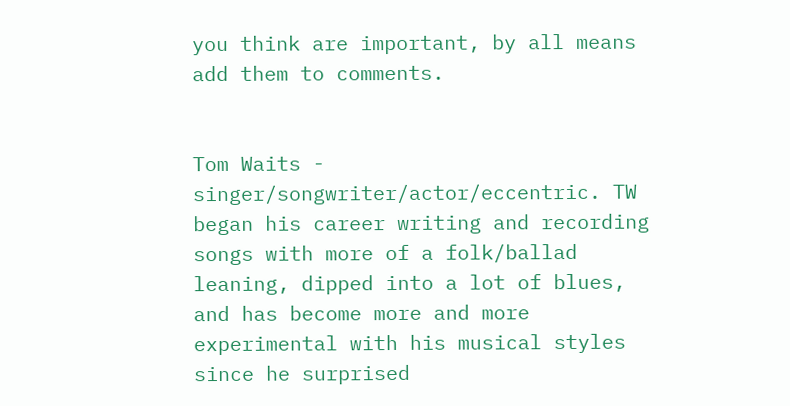you think are important, by all means add them to comments.


Tom Waits - singer/songwriter/actor/eccentric. TW began his career writing and recording songs with more of a folk/ballad leaning, dipped into a lot of blues, and has become more and more experimental with his musical styles since he surprised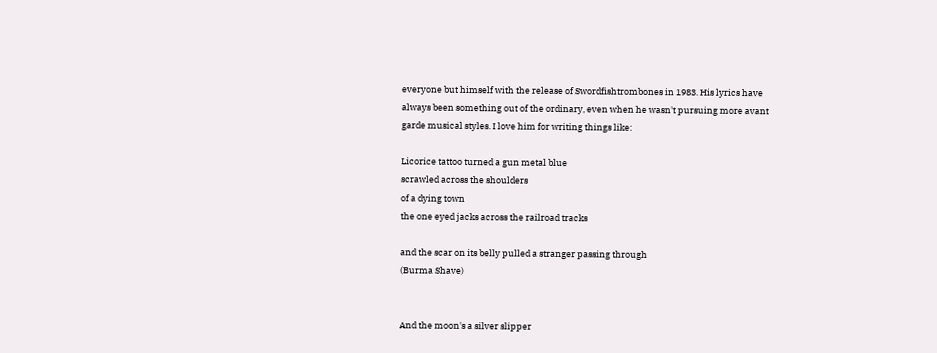everyone but himself with the release of Swordfishtrombones in 1983. His lyrics have always been something out of the ordinary, even when he wasn't pursuing more avant garde musical styles. I love him for writing things like:

Licorice tattoo turned a gun metal blue
scrawled across the shoulders
of a dying town
the one eyed jacks across the railroad tracks

and the scar on its belly pulled a stranger passing through
(Burma Shave)


And the moon's a silver slipper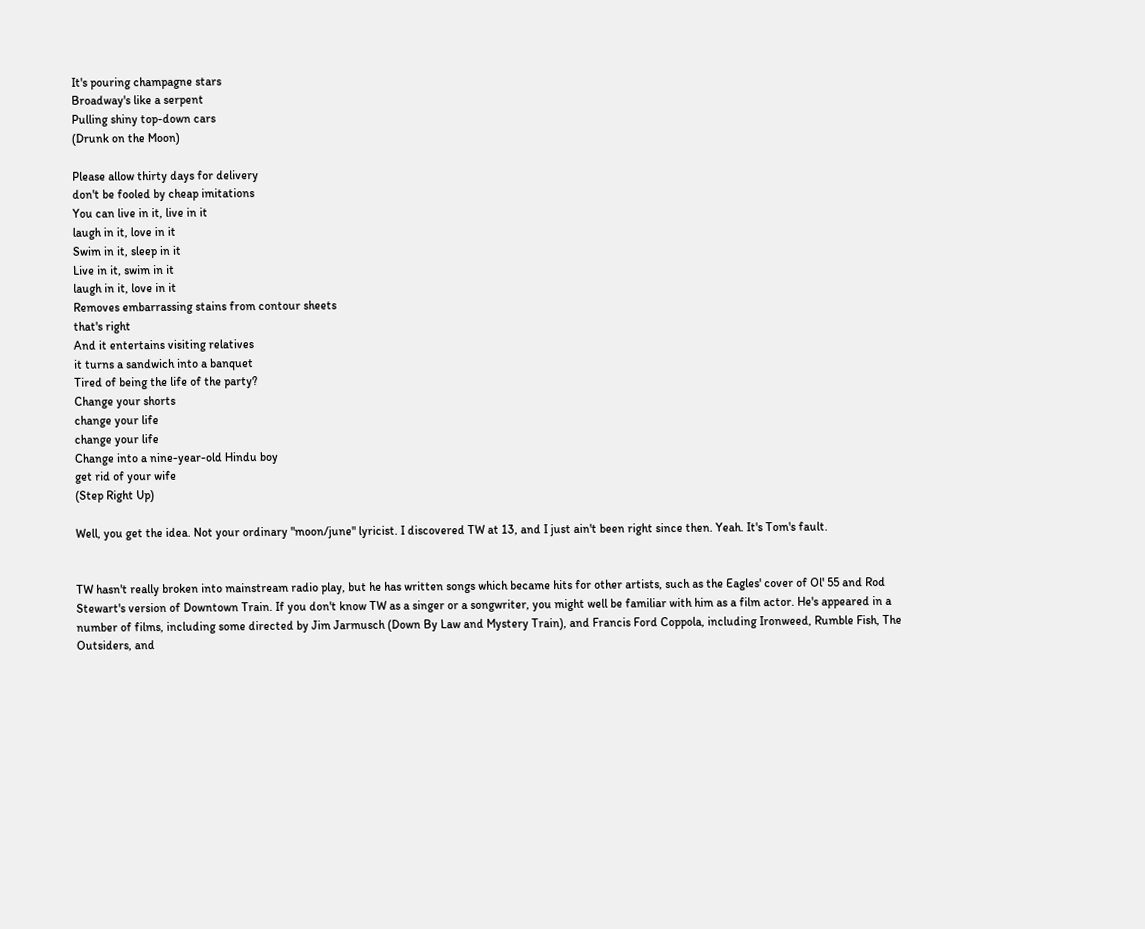It's pouring champagne stars
Broadway's like a serpent
Pulling shiny top-down cars
(Drunk on the Moon)

Please allow thirty days for delivery
don't be fooled by cheap imitations
You can live in it, live in it
laugh in it, love in it
Swim in it, sleep in it
Live in it, swim in it
laugh in it, love in it
Removes embarrassing stains from contour sheets
that's right
And it entertains visiting relatives
it turns a sandwich into a banquet
Tired of being the life of the party?
Change your shorts
change your life
change your life
Change into a nine-year-old Hindu boy
get rid of your wife
(Step Right Up)

Well, you get the idea. Not your ordinary "moon/june" lyricist. I discovered TW at 13, and I just ain't been right since then. Yeah. It's Tom's fault.


TW hasn't really broken into mainstream radio play, but he has written songs which became hits for other artists, such as the Eagles' cover of Ol' 55 and Rod Stewart's version of Downtown Train. If you don't know TW as a singer or a songwriter, you might well be familiar with him as a film actor. He's appeared in a number of films, including some directed by Jim Jarmusch (Down By Law and Mystery Train), and Francis Ford Coppola, including Ironweed, Rumble Fish, The Outsiders, and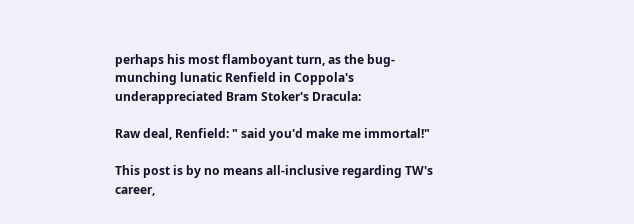perhaps his most flamboyant turn, as the bug-munching lunatic Renfield in Coppola's underappreciated Bram Stoker's Dracula:

Raw deal, Renfield: " said you'd make me immortal!"

This post is by no means all-inclusive regarding TW's career,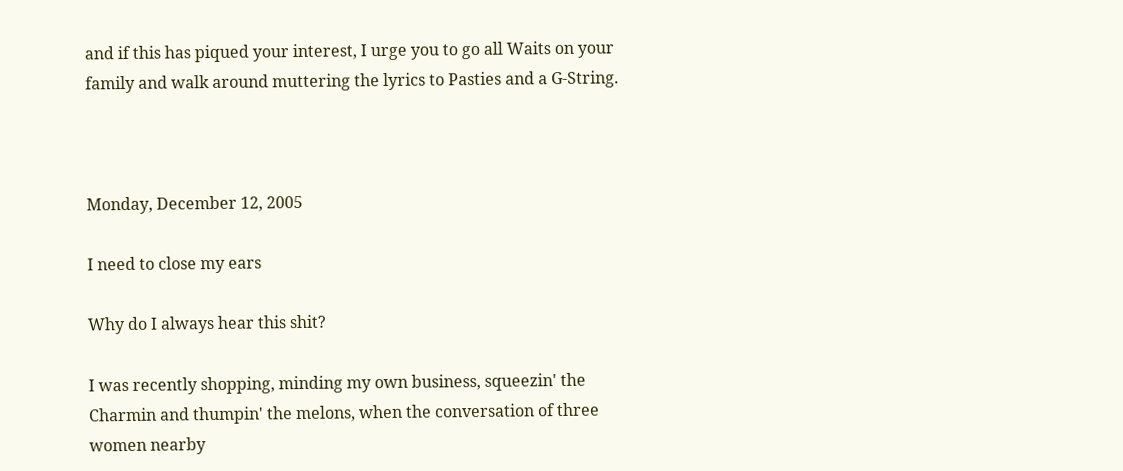and if this has piqued your interest, I urge you to go all Waits on your family and walk around muttering the lyrics to Pasties and a G-String.



Monday, December 12, 2005

I need to close my ears

Why do I always hear this shit?

I was recently shopping, minding my own business, squeezin' the Charmin and thumpin' the melons, when the conversation of three women nearby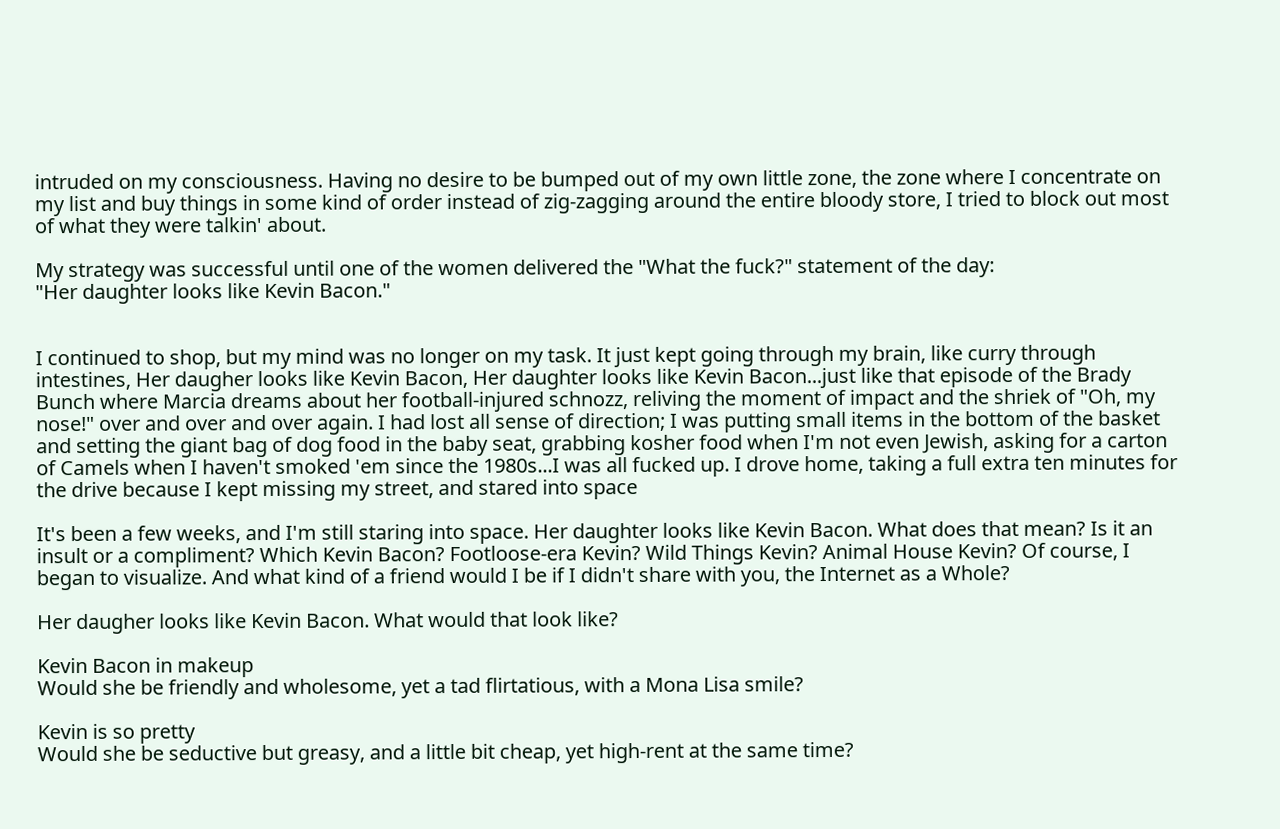intruded on my consciousness. Having no desire to be bumped out of my own little zone, the zone where I concentrate on my list and buy things in some kind of order instead of zig-zagging around the entire bloody store, I tried to block out most of what they were talkin' about.

My strategy was successful until one of the women delivered the "What the fuck?" statement of the day:
"Her daughter looks like Kevin Bacon."


I continued to shop, but my mind was no longer on my task. It just kept going through my brain, like curry through intestines, Her daugher looks like Kevin Bacon, Her daughter looks like Kevin Bacon...just like that episode of the Brady Bunch where Marcia dreams about her football-injured schnozz, reliving the moment of impact and the shriek of "Oh, my nose!" over and over and over again. I had lost all sense of direction; I was putting small items in the bottom of the basket and setting the giant bag of dog food in the baby seat, grabbing kosher food when I'm not even Jewish, asking for a carton of Camels when I haven't smoked 'em since the 1980s...I was all fucked up. I drove home, taking a full extra ten minutes for the drive because I kept missing my street, and stared into space

It's been a few weeks, and I'm still staring into space. Her daughter looks like Kevin Bacon. What does that mean? Is it an insult or a compliment? Which Kevin Bacon? Footloose-era Kevin? Wild Things Kevin? Animal House Kevin? Of course, I began to visualize. And what kind of a friend would I be if I didn't share with you, the Internet as a Whole?

Her daugher looks like Kevin Bacon. What would that look like?

Kevin Bacon in makeup
Would she be friendly and wholesome, yet a tad flirtatious, with a Mona Lisa smile?

Kevin is so pretty
Would she be seductive but greasy, and a little bit cheap, yet high-rent at the same time?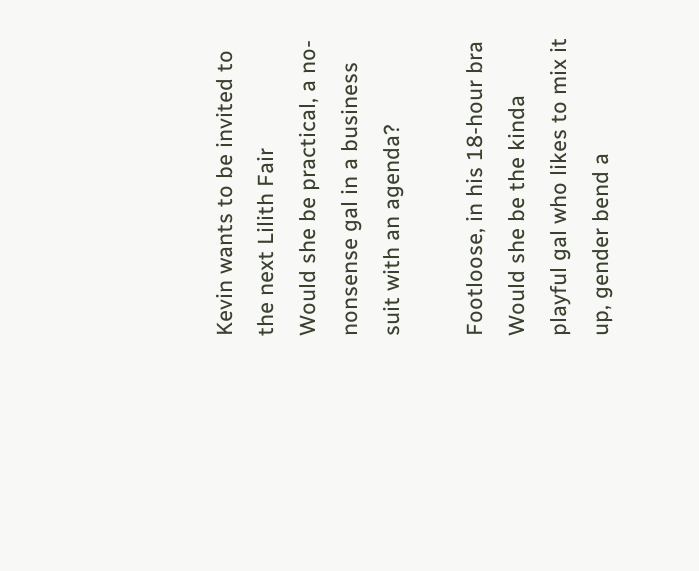Kevin wants to be invited to the next Lilith Fair
Would she be practical, a no-nonsense gal in a business suit with an agenda?

Footloose, in his 18-hour bra
Would she be the kinda playful gal who likes to mix it up, gender bend a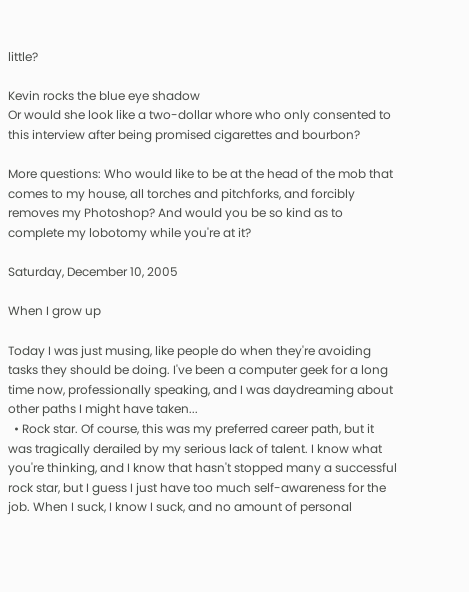little?

Kevin rocks the blue eye shadow
Or would she look like a two-dollar whore who only consented to this interview after being promised cigarettes and bourbon?

More questions: Who would like to be at the head of the mob that comes to my house, all torches and pitchforks, and forcibly removes my Photoshop? And would you be so kind as to complete my lobotomy while you're at it?

Saturday, December 10, 2005

When I grow up

Today I was just musing, like people do when they're avoiding tasks they should be doing. I've been a computer geek for a long time now, professionally speaking, and I was daydreaming about other paths I might have taken...
  • Rock star. Of course, this was my preferred career path, but it was tragically derailed by my serious lack of talent. I know what you're thinking, and I know that hasn't stopped many a successful rock star, but I guess I just have too much self-awareness for the job. When I suck, I know I suck, and no amount of personal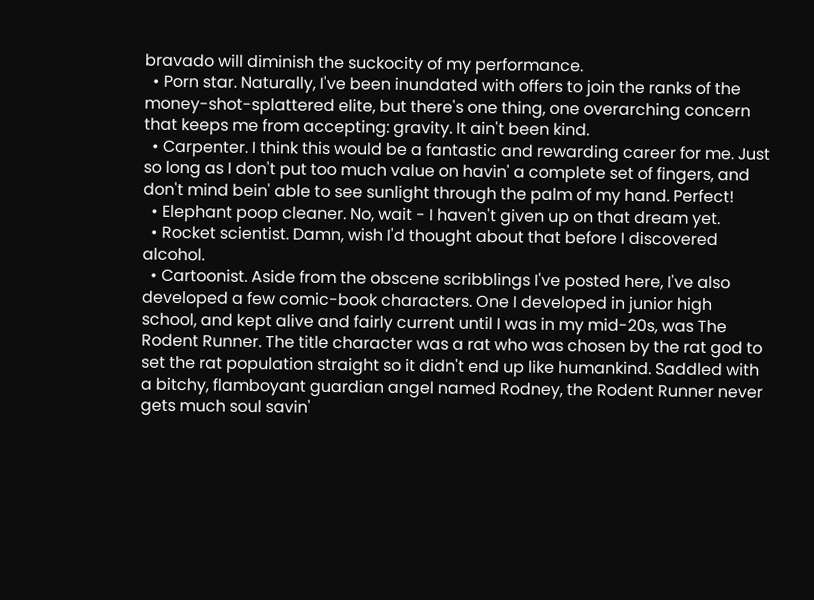bravado will diminish the suckocity of my performance.
  • Porn star. Naturally, I've been inundated with offers to join the ranks of the money-shot-splattered elite, but there's one thing, one overarching concern that keeps me from accepting: gravity. It ain't been kind.
  • Carpenter. I think this would be a fantastic and rewarding career for me. Just so long as I don't put too much value on havin' a complete set of fingers, and don't mind bein' able to see sunlight through the palm of my hand. Perfect!
  • Elephant poop cleaner. No, wait - I haven't given up on that dream yet.
  • Rocket scientist. Damn, wish I'd thought about that before I discovered alcohol.
  • Cartoonist. Aside from the obscene scribblings I've posted here, I've also developed a few comic-book characters. One I developed in junior high school, and kept alive and fairly current until I was in my mid-20s, was The Rodent Runner. The title character was a rat who was chosen by the rat god to set the rat population straight so it didn't end up like humankind. Saddled with a bitchy, flamboyant guardian angel named Rodney, the Rodent Runner never gets much soul savin'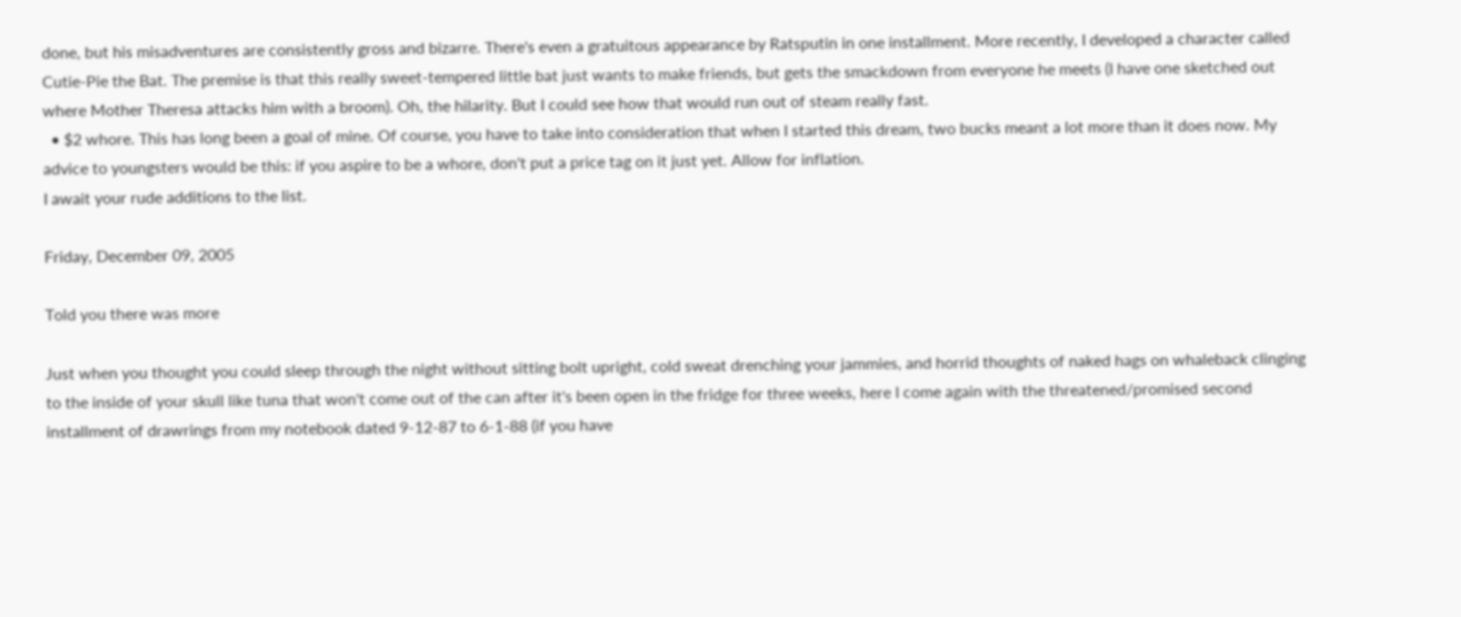done, but his misadventures are consistently gross and bizarre. There's even a gratuitous appearance by Ratsputin in one installment. More recently, I developed a character called Cutie-Pie the Bat. The premise is that this really sweet-tempered little bat just wants to make friends, but gets the smackdown from everyone he meets (I have one sketched out where Mother Theresa attacks him with a broom). Oh, the hilarity. But I could see how that would run out of steam really fast.
  • $2 whore. This has long been a goal of mine. Of course, you have to take into consideration that when I started this dream, two bucks meant a lot more than it does now. My advice to youngsters would be this: if you aspire to be a whore, don't put a price tag on it just yet. Allow for inflation.
I await your rude additions to the list.

Friday, December 09, 2005

Told you there was more

Just when you thought you could sleep through the night without sitting bolt upright, cold sweat drenching your jammies, and horrid thoughts of naked hags on whaleback clinging to the inside of your skull like tuna that won't come out of the can after it's been open in the fridge for three weeks, here I come again with the threatened/promised second installment of drawrings from my notebook dated 9-12-87 to 6-1-88 (if you have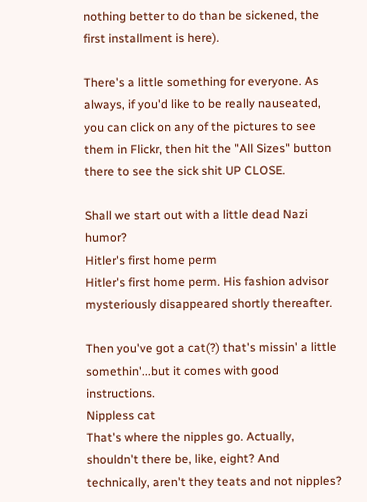nothing better to do than be sickened, the first installment is here).

There's a little something for everyone. As always, if you'd like to be really nauseated, you can click on any of the pictures to see them in Flickr, then hit the "All Sizes" button there to see the sick shit UP CLOSE.

Shall we start out with a little dead Nazi humor?
Hitler's first home perm
Hitler's first home perm. His fashion advisor mysteriously disappeared shortly thereafter.

Then you've got a cat(?) that's missin' a little somethin'...but it comes with good instructions.
Nippless cat
That's where the nipples go. Actually, shouldn't there be, like, eight? And technically, aren't they teats and not nipples?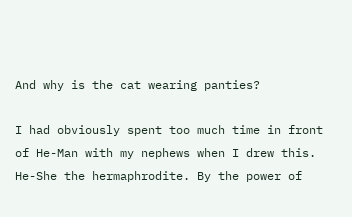And why is the cat wearing panties?

I had obviously spent too much time in front of He-Man with my nephews when I drew this.
He-She the hermaphrodite. By the power of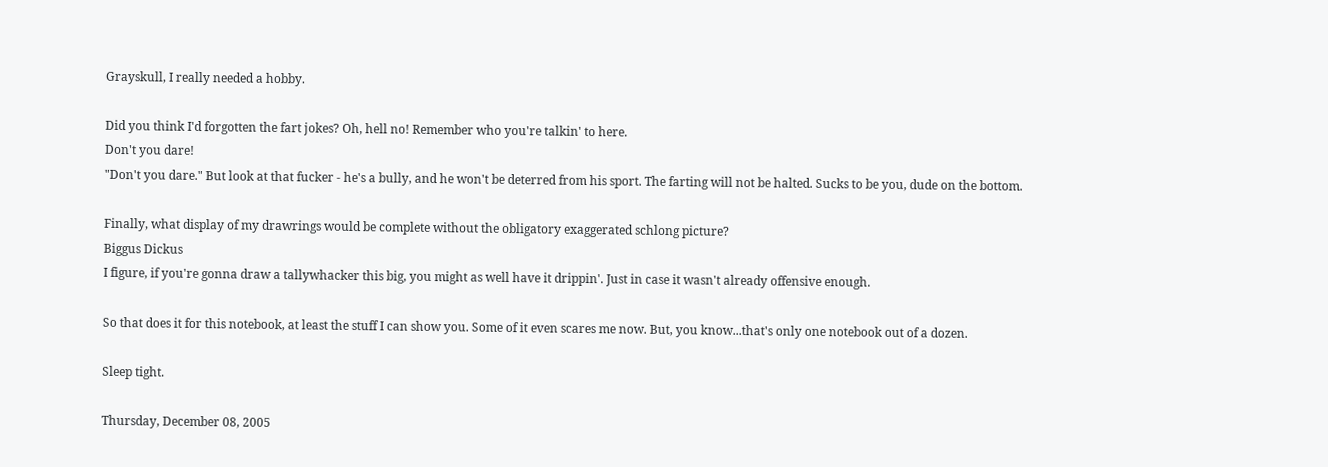Grayskull, I really needed a hobby.

Did you think I'd forgotten the fart jokes? Oh, hell no! Remember who you're talkin' to here.
Don't you dare!
"Don't you dare." But look at that fucker - he's a bully, and he won't be deterred from his sport. The farting will not be halted. Sucks to be you, dude on the bottom.

Finally, what display of my drawrings would be complete without the obligatory exaggerated schlong picture?
Biggus Dickus
I figure, if you're gonna draw a tallywhacker this big, you might as well have it drippin'. Just in case it wasn't already offensive enough.

So that does it for this notebook, at least the stuff I can show you. Some of it even scares me now. But, you know...that's only one notebook out of a dozen.

Sleep tight.

Thursday, December 08, 2005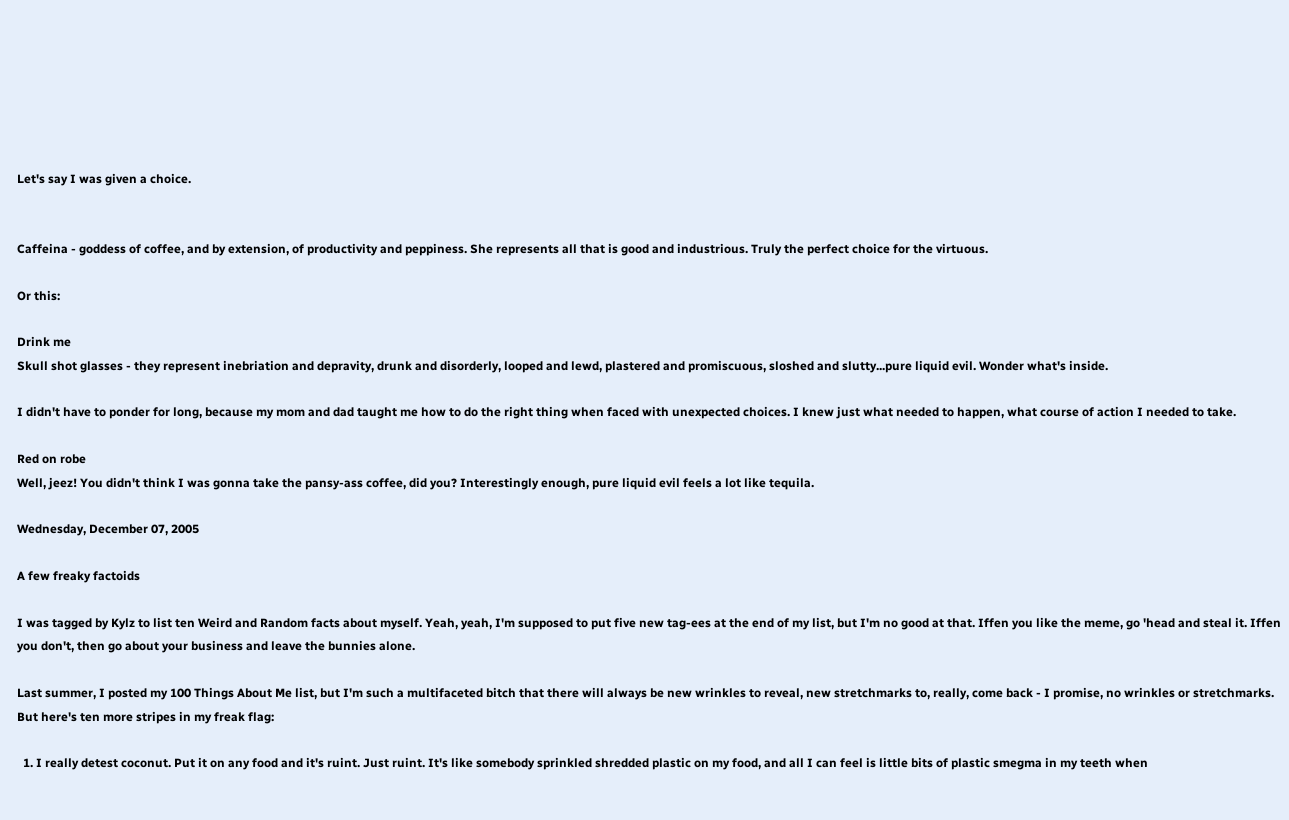Let's say I was given a choice.


Caffeina - goddess of coffee, and by extension, of productivity and peppiness. She represents all that is good and industrious. Truly the perfect choice for the virtuous.

Or this:

Drink me
Skull shot glasses - they represent inebriation and depravity, drunk and disorderly, looped and lewd, plastered and promiscuous, sloshed and slutty...pure liquid evil. Wonder what's inside.

I didn't have to ponder for long, because my mom and dad taught me how to do the right thing when faced with unexpected choices. I knew just what needed to happen, what course of action I needed to take.

Red on robe
Well, jeez! You didn't think I was gonna take the pansy-ass coffee, did you? Interestingly enough, pure liquid evil feels a lot like tequila.

Wednesday, December 07, 2005

A few freaky factoids

I was tagged by Kylz to list ten Weird and Random facts about myself. Yeah, yeah, I'm supposed to put five new tag-ees at the end of my list, but I'm no good at that. Iffen you like the meme, go 'head and steal it. Iffen you don't, then go about your business and leave the bunnies alone.

Last summer, I posted my 100 Things About Me list, but I'm such a multifaceted bitch that there will always be new wrinkles to reveal, new stretchmarks to, really, come back - I promise, no wrinkles or stretchmarks. But here's ten more stripes in my freak flag:

  1. I really detest coconut. Put it on any food and it's ruint. Just ruint. It's like somebody sprinkled shredded plastic on my food, and all I can feel is little bits of plastic smegma in my teeth when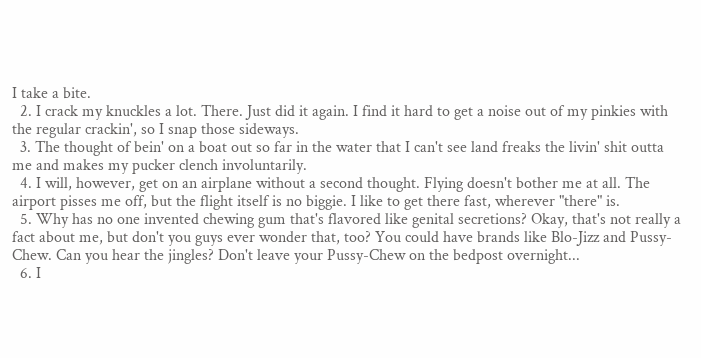I take a bite.
  2. I crack my knuckles a lot. There. Just did it again. I find it hard to get a noise out of my pinkies with the regular crackin', so I snap those sideways.
  3. The thought of bein' on a boat out so far in the water that I can't see land freaks the livin' shit outta me and makes my pucker clench involuntarily.
  4. I will, however, get on an airplane without a second thought. Flying doesn't bother me at all. The airport pisses me off, but the flight itself is no biggie. I like to get there fast, wherever "there" is.
  5. Why has no one invented chewing gum that's flavored like genital secretions? Okay, that's not really a fact about me, but don't you guys ever wonder that, too? You could have brands like Blo-Jizz and Pussy-Chew. Can you hear the jingles? Don't leave your Pussy-Chew on the bedpost overnight...
  6. I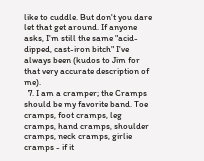like to cuddle. But don't you dare let that get around. If anyone asks, I'm still the same "acid-dipped, cast-iron bitch" I've always been (kudos to Jim for that very accurate description of me).
  7. I am a cramper; the Cramps should be my favorite band. Toe cramps, foot cramps, leg cramps, hand cramps, shoulder cramps, neck cramps, girlie cramps - if it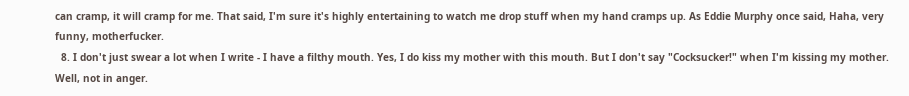can cramp, it will cramp for me. That said, I'm sure it's highly entertaining to watch me drop stuff when my hand cramps up. As Eddie Murphy once said, Haha, very funny, motherfucker.
  8. I don't just swear a lot when I write - I have a filthy mouth. Yes, I do kiss my mother with this mouth. But I don't say "Cocksucker!" when I'm kissing my mother. Well, not in anger.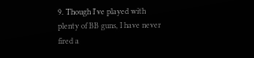9. Though I've played with plenty of BB guns, I have never fired a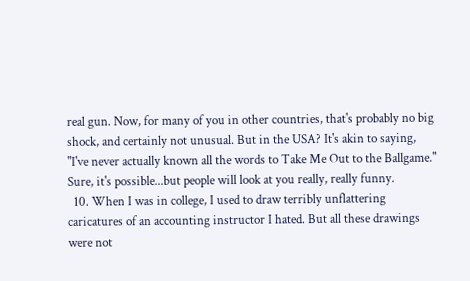real gun. Now, for many of you in other countries, that's probably no big shock, and certainly not unusual. But in the USA? It's akin to saying, "I've never actually known all the words to Take Me Out to the Ballgame." Sure, it's possible...but people will look at you really, really funny.
  10. When I was in college, I used to draw terribly unflattering caricatures of an accounting instructor I hated. But all these drawings were not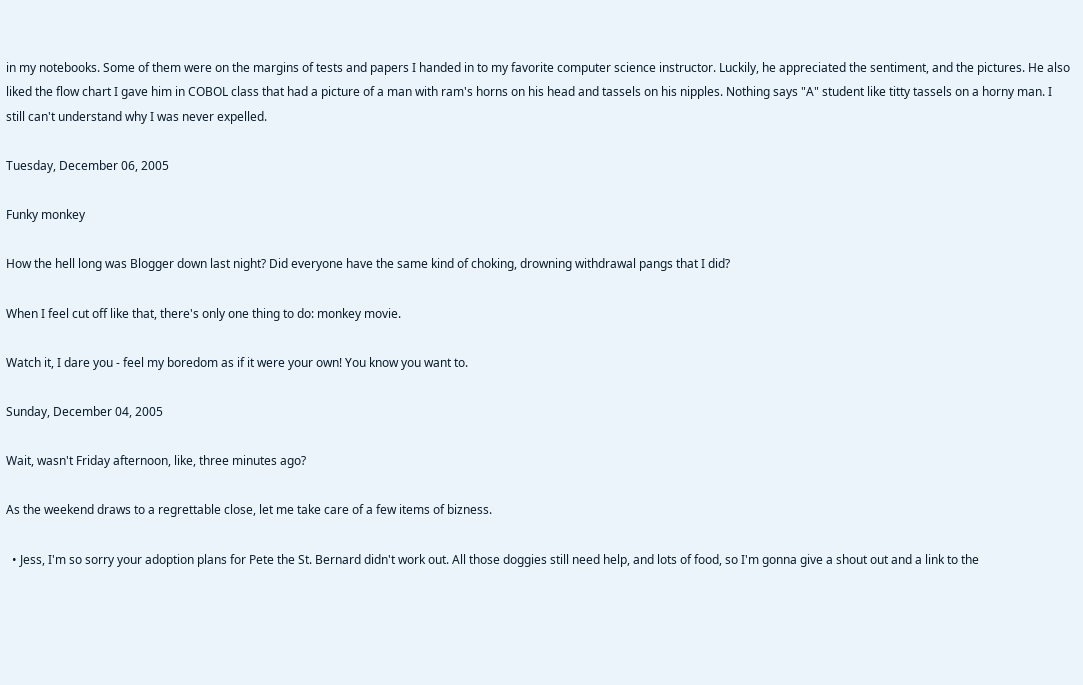in my notebooks. Some of them were on the margins of tests and papers I handed in to my favorite computer science instructor. Luckily, he appreciated the sentiment, and the pictures. He also liked the flow chart I gave him in COBOL class that had a picture of a man with ram's horns on his head and tassels on his nipples. Nothing says "A" student like titty tassels on a horny man. I still can't understand why I was never expelled.

Tuesday, December 06, 2005

Funky monkey

How the hell long was Blogger down last night? Did everyone have the same kind of choking, drowning withdrawal pangs that I did?

When I feel cut off like that, there's only one thing to do: monkey movie.

Watch it, I dare you - feel my boredom as if it were your own! You know you want to.

Sunday, December 04, 2005

Wait, wasn't Friday afternoon, like, three minutes ago?

As the weekend draws to a regrettable close, let me take care of a few items of bizness.

  • Jess, I'm so sorry your adoption plans for Pete the St. Bernard didn't work out. All those doggies still need help, and lots of food, so I'm gonna give a shout out and a link to the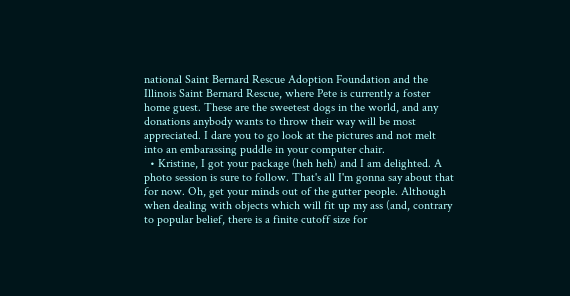national Saint Bernard Rescue Adoption Foundation and the Illinois Saint Bernard Rescue, where Pete is currently a foster home guest. These are the sweetest dogs in the world, and any donations anybody wants to throw their way will be most appreciated. I dare you to go look at the pictures and not melt into an embarassing puddle in your computer chair.
  • Kristine, I got your package (heh heh) and I am delighted. A photo session is sure to follow. That's all I'm gonna say about that for now. Oh, get your minds out of the gutter people. Although when dealing with objects which will fit up my ass (and, contrary to popular belief, there is a finite cutoff size for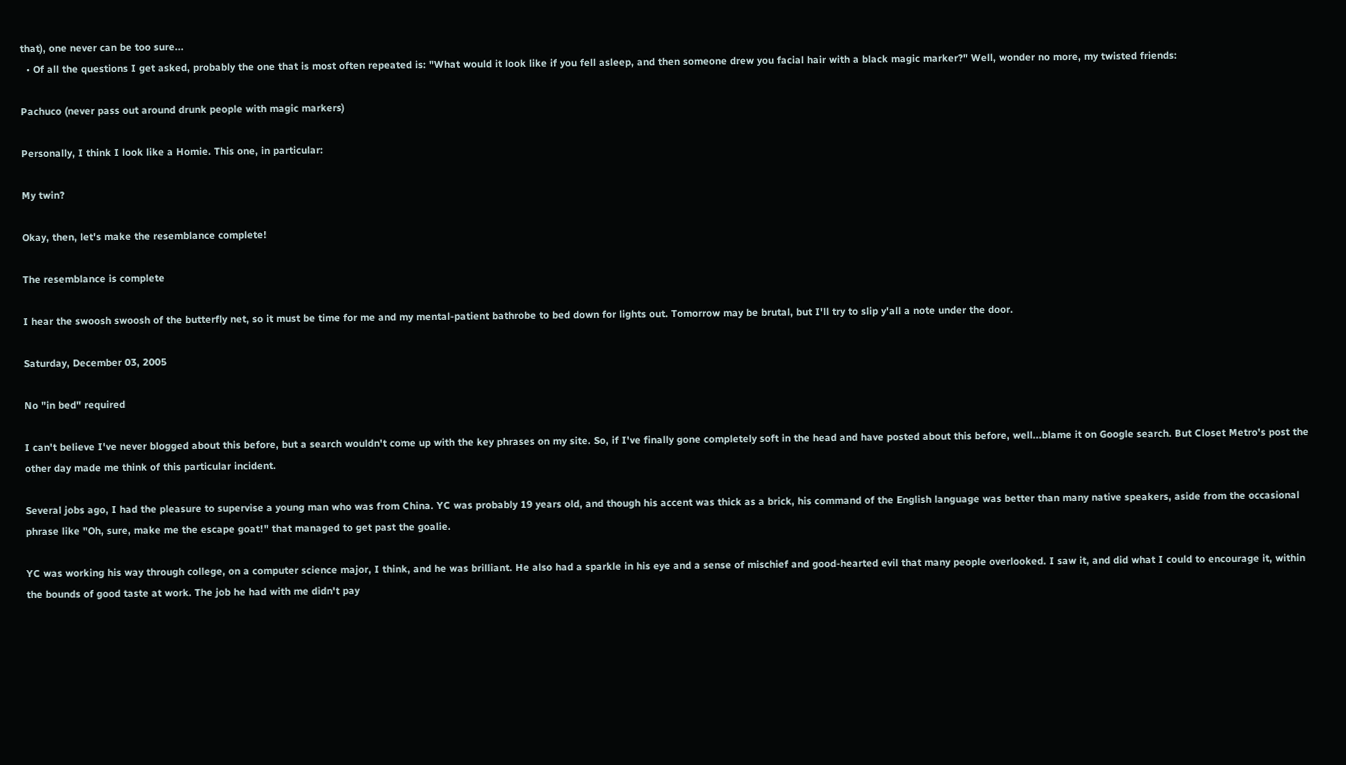that), one never can be too sure...
  • Of all the questions I get asked, probably the one that is most often repeated is: "What would it look like if you fell asleep, and then someone drew you facial hair with a black magic marker?" Well, wonder no more, my twisted friends:

Pachuco (never pass out around drunk people with magic markers)

Personally, I think I look like a Homie. This one, in particular:

My twin?

Okay, then, let's make the resemblance complete!

The resemblance is complete

I hear the swoosh swoosh of the butterfly net, so it must be time for me and my mental-patient bathrobe to bed down for lights out. Tomorrow may be brutal, but I'll try to slip y'all a note under the door.

Saturday, December 03, 2005

No "in bed" required

I can't believe I've never blogged about this before, but a search wouldn't come up with the key phrases on my site. So, if I've finally gone completely soft in the head and have posted about this before, well...blame it on Google search. But Closet Metro's post the other day made me think of this particular incident.

Several jobs ago, I had the pleasure to supervise a young man who was from China. YC was probably 19 years old, and though his accent was thick as a brick, his command of the English language was better than many native speakers, aside from the occasional phrase like "Oh, sure, make me the escape goat!" that managed to get past the goalie.

YC was working his way through college, on a computer science major, I think, and he was brilliant. He also had a sparkle in his eye and a sense of mischief and good-hearted evil that many people overlooked. I saw it, and did what I could to encourage it, within the bounds of good taste at work. The job he had with me didn't pay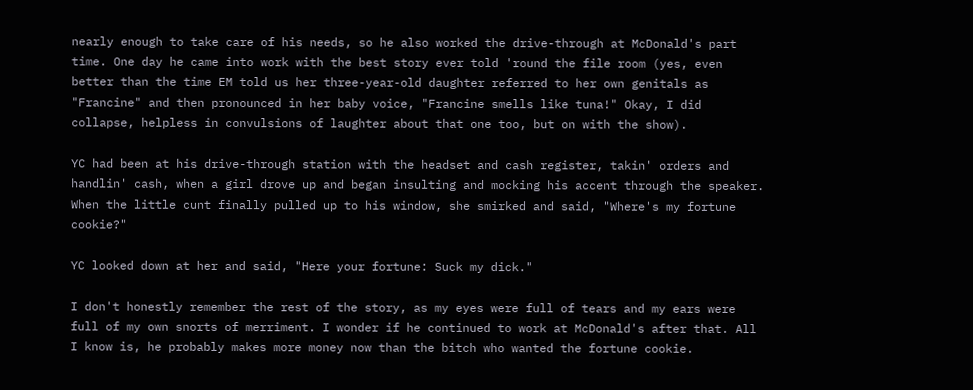nearly enough to take care of his needs, so he also worked the drive-through at McDonald's part time. One day he came into work with the best story ever told 'round the file room (yes, even better than the time EM told us her three-year-old daughter referred to her own genitals as "Francine" and then pronounced in her baby voice, "Francine smells like tuna!" Okay, I did collapse, helpless in convulsions of laughter about that one too, but on with the show).

YC had been at his drive-through station with the headset and cash register, takin' orders and handlin' cash, when a girl drove up and began insulting and mocking his accent through the speaker. When the little cunt finally pulled up to his window, she smirked and said, "Where's my fortune cookie?"

YC looked down at her and said, "Here your fortune: Suck my dick."

I don't honestly remember the rest of the story, as my eyes were full of tears and my ears were full of my own snorts of merriment. I wonder if he continued to work at McDonald's after that. All I know is, he probably makes more money now than the bitch who wanted the fortune cookie.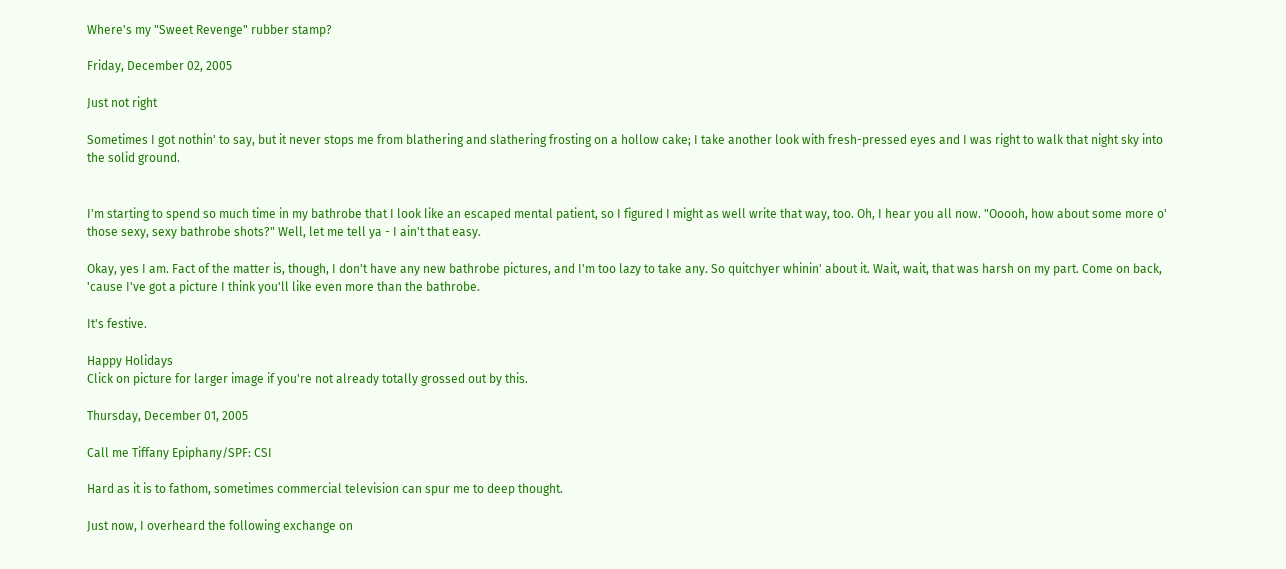Where's my "Sweet Revenge" rubber stamp?

Friday, December 02, 2005

Just not right

Sometimes I got nothin' to say, but it never stops me from blathering and slathering frosting on a hollow cake; I take another look with fresh-pressed eyes and I was right to walk that night sky into the solid ground.


I'm starting to spend so much time in my bathrobe that I look like an escaped mental patient, so I figured I might as well write that way, too. Oh, I hear you all now. "Ooooh, how about some more o' those sexy, sexy bathrobe shots?" Well, let me tell ya - I ain't that easy.

Okay, yes I am. Fact of the matter is, though, I don't have any new bathrobe pictures, and I'm too lazy to take any. So quitchyer whinin' about it. Wait, wait, that was harsh on my part. Come on back, 'cause I've got a picture I think you'll like even more than the bathrobe.

It's festive.

Happy Holidays
Click on picture for larger image if you're not already totally grossed out by this.

Thursday, December 01, 2005

Call me Tiffany Epiphany/SPF: CSI

Hard as it is to fathom, sometimes commercial television can spur me to deep thought.

Just now, I overheard the following exchange on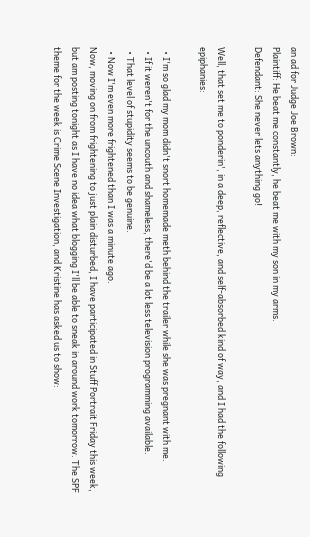an ad for Judge Joe Brown:
Plaintiff: He beat me constantly, he beat me with my son in my arms.
Defendant: She never lets anything go!

Well, that set me to ponderin', in a deep, reflective, and self-absorbed kind of way, and I had the following epiphanies:

  • I'm so glad my mom didn't snort homemade meth behind the trailer while she was pregnant with me.
  • If it weren't for the uncouth and shameless, there'd be a lot less television programming available.
  • That level of stupidity seems to be genuine.
  • Now I'm even more frightened than I was a minute ago.
Now, moving on from frightening to just plain disturbed, I have participated in Stuff Portrait Friday this week, but am posting tonight as I have no idea what blogging I'll be able to sneak in around work tomorrow. The SPF theme for the week is Crime Scene Investigation, and Kristine has asked us to show: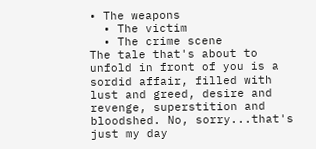• The weapons
  • The victim
  • The crime scene
The tale that's about to unfold in front of you is a sordid affair, filled with lust and greed, desire and revenge, superstition and bloodshed. No, sorry...that's just my day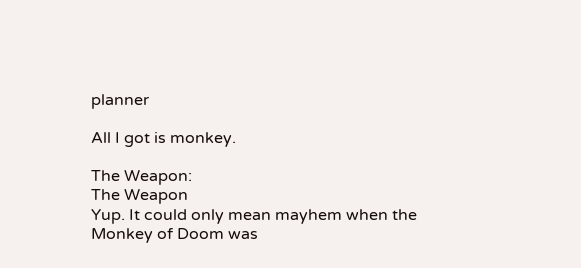planner

All I got is monkey.

The Weapon:
The Weapon
Yup. It could only mean mayhem when the Monkey of Doom was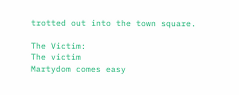trotted out into the town square.

The Victim:
The victim
Martydom comes easy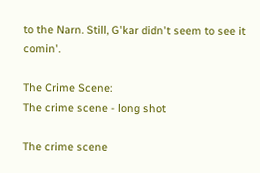to the Narn. Still, G'kar didn't seem to see it comin'.

The Crime Scene:
The crime scene - long shot

The crime scene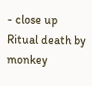- close up
Ritual death by monkey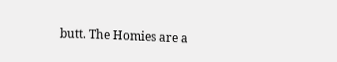butt. The Homies are a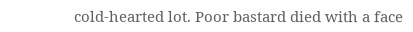cold-hearted lot. Poor bastard died with a face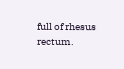full of rhesus rectum.